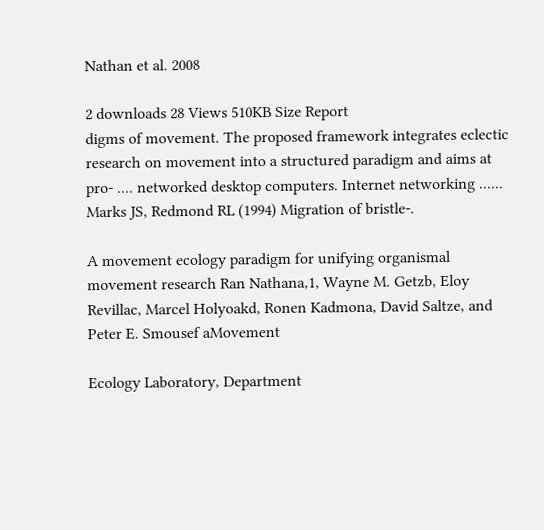Nathan et al. 2008

2 downloads 28 Views 510KB Size Report
digms of movement. The proposed framework integrates eclectic research on movement into a structured paradigm and aims at pro- .... networked desktop computers. Internet networking ...... Marks JS, Redmond RL (1994) Migration of bristle-.

A movement ecology paradigm for unifying organismal movement research Ran Nathana,1, Wayne M. Getzb, Eloy Revillac, Marcel Holyoakd, Ronen Kadmona, David Saltze, and Peter E. Smousef aMovement

Ecology Laboratory, Department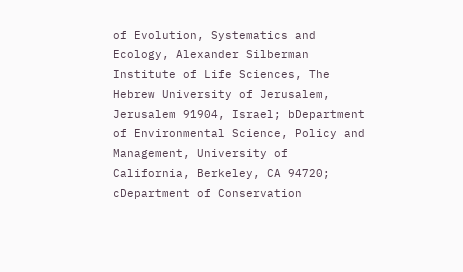of Evolution, Systematics and Ecology, Alexander Silberman Institute of Life Sciences, The Hebrew University of Jerusalem, Jerusalem 91904, Israel; bDepartment of Environmental Science, Policy and Management, University of California, Berkeley, CA 94720; cDepartment of Conservation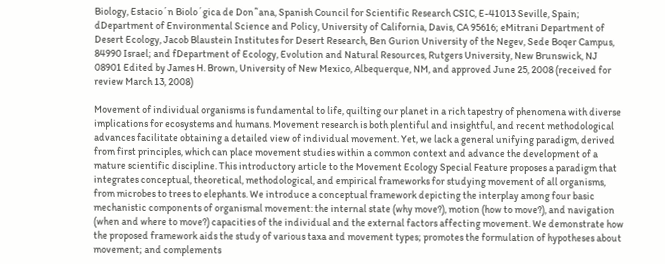Biology, Estacio´n Biolo´gica de Don˜ana, Spanish Council for Scientific Research CSIC, E-41013 Seville, Spain; dDepartment of Environmental Science and Policy, University of California, Davis, CA 95616; eMitrani Department of Desert Ecology, Jacob Blaustein Institutes for Desert Research, Ben Gurion University of the Negev, Sede Boqer Campus, 84990 Israel; and fDepartment of Ecology, Evolution and Natural Resources, Rutgers University, New Brunswick, NJ 08901 Edited by James H. Brown, University of New Mexico, Albequerque, NM, and approved June 25, 2008 (received for review March 13, 2008)

Movement of individual organisms is fundamental to life, quilting our planet in a rich tapestry of phenomena with diverse implications for ecosystems and humans. Movement research is both plentiful and insightful, and recent methodological advances facilitate obtaining a detailed view of individual movement. Yet, we lack a general unifying paradigm, derived from first principles, which can place movement studies within a common context and advance the development of a mature scientific discipline. This introductory article to the Movement Ecology Special Feature proposes a paradigm that integrates conceptual, theoretical, methodological, and empirical frameworks for studying movement of all organisms, from microbes to trees to elephants. We introduce a conceptual framework depicting the interplay among four basic mechanistic components of organismal movement: the internal state (why move?), motion (how to move?), and navigation (when and where to move?) capacities of the individual and the external factors affecting movement. We demonstrate how the proposed framework aids the study of various taxa and movement types; promotes the formulation of hypotheses about movement; and complements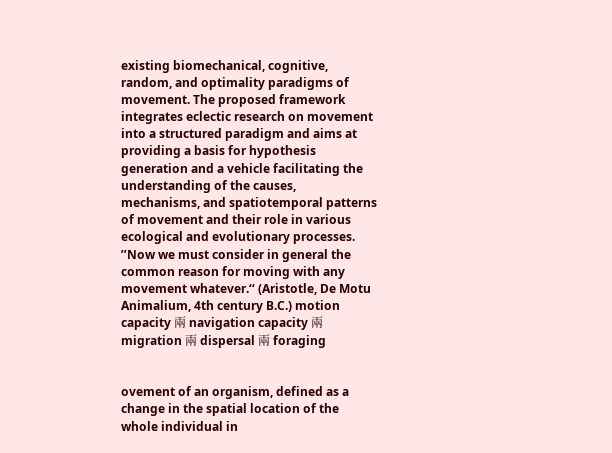existing biomechanical, cognitive, random, and optimality paradigms of movement. The proposed framework integrates eclectic research on movement into a structured paradigm and aims at providing a basis for hypothesis generation and a vehicle facilitating the understanding of the causes, mechanisms, and spatiotemporal patterns of movement and their role in various ecological and evolutionary processes. ’’Now we must consider in general the common reason for moving with any movement whatever.‘‘ (Aristotle, De Motu Animalium, 4th century B.C.) motion capacity 兩 navigation capacity 兩 migration 兩 dispersal 兩 foraging


ovement of an organism, defined as a change in the spatial location of the whole individual in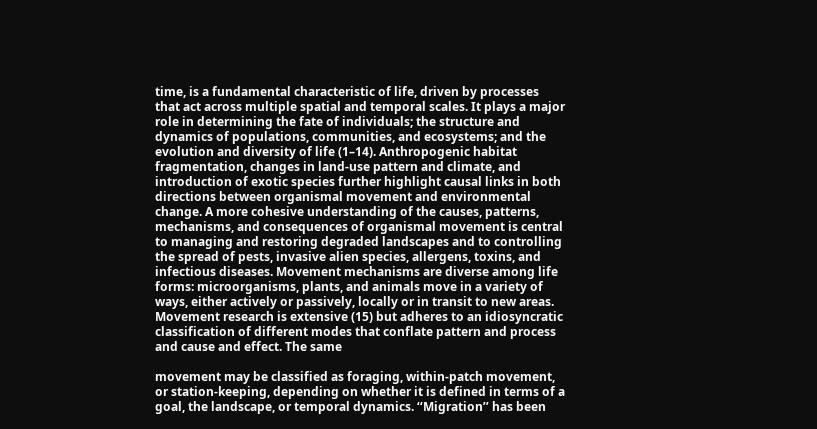time, is a fundamental characteristic of life, driven by processes that act across multiple spatial and temporal scales. It plays a major role in determining the fate of individuals; the structure and dynamics of populations, communities, and ecosystems; and the evolution and diversity of life (1–14). Anthropogenic habitat fragmentation, changes in land-use pattern and climate, and introduction of exotic species further highlight causal links in both directions between organismal movement and environmental change. A more cohesive understanding of the causes, patterns, mechanisms, and consequences of organismal movement is central to managing and restoring degraded landscapes and to controlling the spread of pests, invasive alien species, allergens, toxins, and infectious diseases. Movement mechanisms are diverse among life forms: microorganisms, plants, and animals move in a variety of ways, either actively or passively, locally or in transit to new areas. Movement research is extensive (15) but adheres to an idiosyncratic classification of different modes that conflate pattern and process and cause and effect. The same

movement may be classified as foraging, within-patch movement, or station-keeping, depending on whether it is defined in terms of a goal, the landscape, or temporal dynamics. ‘‘Migration’’ has been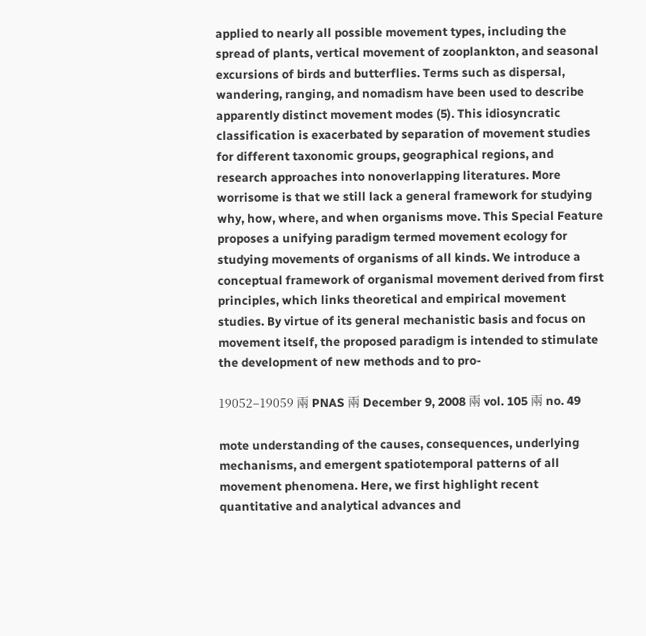applied to nearly all possible movement types, including the spread of plants, vertical movement of zooplankton, and seasonal excursions of birds and butterflies. Terms such as dispersal, wandering, ranging, and nomadism have been used to describe apparently distinct movement modes (5). This idiosyncratic classification is exacerbated by separation of movement studies for different taxonomic groups, geographical regions, and research approaches into nonoverlapping literatures. More worrisome is that we still lack a general framework for studying why, how, where, and when organisms move. This Special Feature proposes a unifying paradigm termed movement ecology for studying movements of organisms of all kinds. We introduce a conceptual framework of organismal movement derived from first principles, which links theoretical and empirical movement studies. By virtue of its general mechanistic basis and focus on movement itself, the proposed paradigm is intended to stimulate the development of new methods and to pro-

19052–19059 兩 PNAS 兩 December 9, 2008 兩 vol. 105 兩 no. 49

mote understanding of the causes, consequences, underlying mechanisms, and emergent spatiotemporal patterns of all movement phenomena. Here, we first highlight recent quantitative and analytical advances and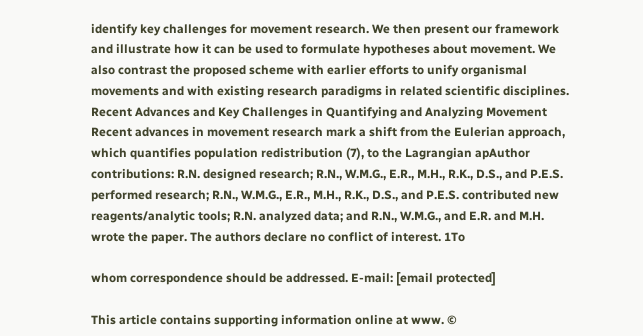identify key challenges for movement research. We then present our framework and illustrate how it can be used to formulate hypotheses about movement. We also contrast the proposed scheme with earlier efforts to unify organismal movements and with existing research paradigms in related scientific disciplines. Recent Advances and Key Challenges in Quantifying and Analyzing Movement Recent advances in movement research mark a shift from the Eulerian approach, which quantifies population redistribution (7), to the Lagrangian apAuthor contributions: R.N. designed research; R.N., W.M.G., E.R., M.H., R.K., D.S., and P.E.S. performed research; R.N., W.M.G., E.R., M.H., R.K., D.S., and P.E.S. contributed new reagents/analytic tools; R.N. analyzed data; and R.N., W.M.G., and E.R. and M.H. wrote the paper. The authors declare no conflict of interest. 1To

whom correspondence should be addressed. E-mail: [email protected]

This article contains supporting information online at www. ©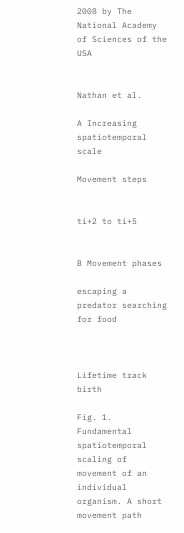2008 by The National Academy of Sciences of the USA


Nathan et al.

A Increasing spatiotemporal scale

Movement steps


ti+2 to ti+5


B Movement phases

escaping a predator searching for food



Lifetime track birth

Fig. 1. Fundamental spatiotemporal scaling of movement of an individual organism. A short movement path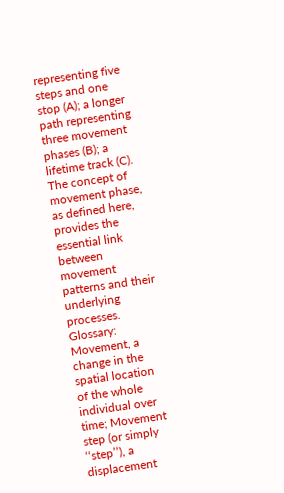representing five steps and one stop (A); a longer path representing three movement phases (B); a lifetime track (C). The concept of movement phase, as defined here, provides the essential link between movement patterns and their underlying processes. Glossary: Movement, a change in the spatial location of the whole individual over time; Movement step (or simply ‘‘step’’), a displacement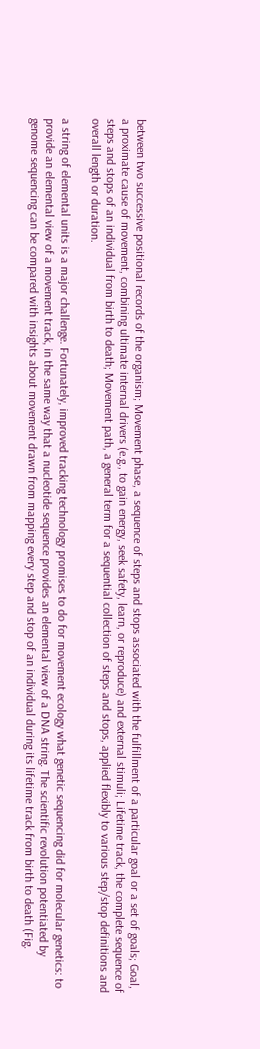between two successive positional records of the organism; Movement phase, a sequence of steps and stops associated with the fulfillment of a particular goal or a set of goals; Goal, a proximate cause of movement, combining ultimate internal drivers (e.g., to gain energy, seek safety, learn, or reproduce) and external stimuli; Lifetime track, the complete sequence of steps and stops of an individual from birth to death; Movement path, a general term for a sequential collection of steps and stops, applied flexibly to various step/stop definitions and overall length or duration.

a string of elemental units is a major challenge. Fortunately, improved tracking technology promises to do for movement ecology what genetic sequencing did for molecular genetics: to provide an elemental view of a movement track, in the same way that a nucleotide sequence provides an elemental view of a DNA string. The scientific revolution potentiated by genome sequencing can be compared with insights about movement drawn from mapping every step and stop of an individual during its lifetime track from birth to death (Fig.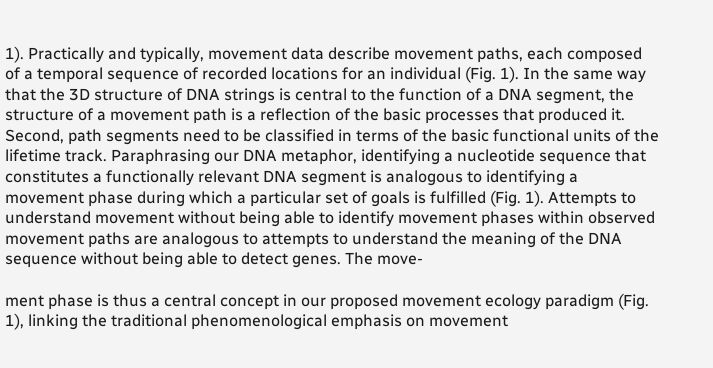1). Practically and typically, movement data describe movement paths, each composed of a temporal sequence of recorded locations for an individual (Fig. 1). In the same way that the 3D structure of DNA strings is central to the function of a DNA segment, the structure of a movement path is a reflection of the basic processes that produced it. Second, path segments need to be classified in terms of the basic functional units of the lifetime track. Paraphrasing our DNA metaphor, identifying a nucleotide sequence that constitutes a functionally relevant DNA segment is analogous to identifying a movement phase during which a particular set of goals is fulfilled (Fig. 1). Attempts to understand movement without being able to identify movement phases within observed movement paths are analogous to attempts to understand the meaning of the DNA sequence without being able to detect genes. The move-

ment phase is thus a central concept in our proposed movement ecology paradigm (Fig. 1), linking the traditional phenomenological emphasis on movement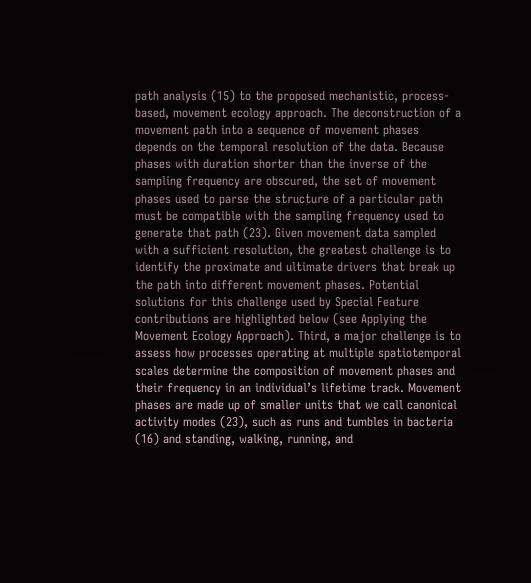path analysis (15) to the proposed mechanistic, process-based, movement ecology approach. The deconstruction of a movement path into a sequence of movement phases depends on the temporal resolution of the data. Because phases with duration shorter than the inverse of the sampling frequency are obscured, the set of movement phases used to parse the structure of a particular path must be compatible with the sampling frequency used to generate that path (23). Given movement data sampled with a sufficient resolution, the greatest challenge is to identify the proximate and ultimate drivers that break up the path into different movement phases. Potential solutions for this challenge used by Special Feature contributions are highlighted below (see Applying the Movement Ecology Approach). Third, a major challenge is to assess how processes operating at multiple spatiotemporal scales determine the composition of movement phases and their frequency in an individual’s lifetime track. Movement phases are made up of smaller units that we call canonical activity modes (23), such as runs and tumbles in bacteria (16) and standing, walking, running, and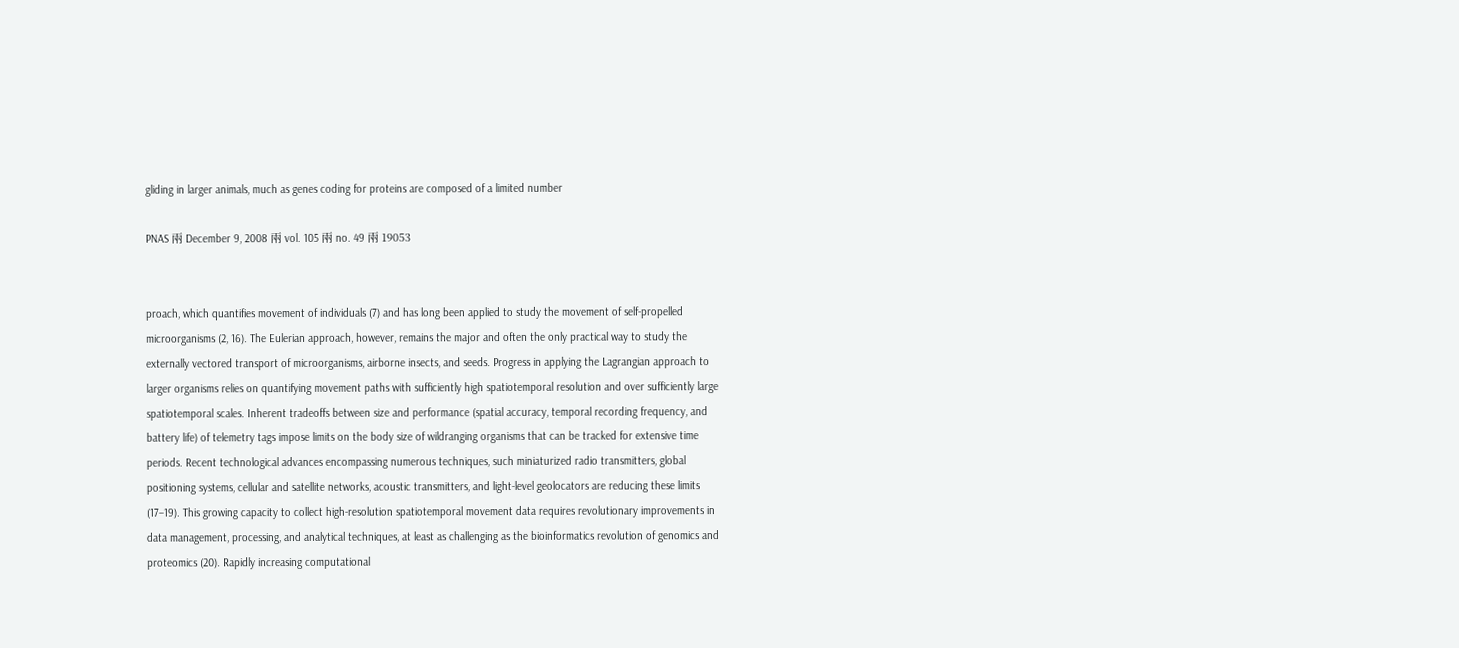gliding in larger animals, much as genes coding for proteins are composed of a limited number

PNAS 兩 December 9, 2008 兩 vol. 105 兩 no. 49 兩 19053


proach, which quantifies movement of individuals (7) and has long been applied to study the movement of self-propelled microorganisms (2, 16). The Eulerian approach, however, remains the major and often the only practical way to study the externally vectored transport of microorganisms, airborne insects, and seeds. Progress in applying the Lagrangian approach to larger organisms relies on quantifying movement paths with sufficiently high spatiotemporal resolution and over sufficiently large spatiotemporal scales. Inherent tradeoffs between size and performance (spatial accuracy, temporal recording frequency, and battery life) of telemetry tags impose limits on the body size of wildranging organisms that can be tracked for extensive time periods. Recent technological advances encompassing numerous techniques, such miniaturized radio transmitters, global positioning systems, cellular and satellite networks, acoustic transmitters, and light-level geolocators are reducing these limits (17–19). This growing capacity to collect high-resolution spatiotemporal movement data requires revolutionary improvements in data management, processing, and analytical techniques, at least as challenging as the bioinformatics revolution of genomics and proteomics (20). Rapidly increasing computational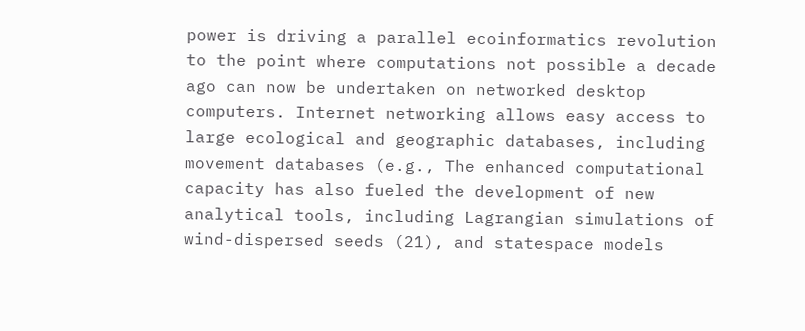power is driving a parallel ecoinformatics revolution to the point where computations not possible a decade ago can now be undertaken on networked desktop computers. Internet networking allows easy access to large ecological and geographic databases, including movement databases (e.g., The enhanced computational capacity has also fueled the development of new analytical tools, including Lagrangian simulations of wind-dispersed seeds (21), and statespace models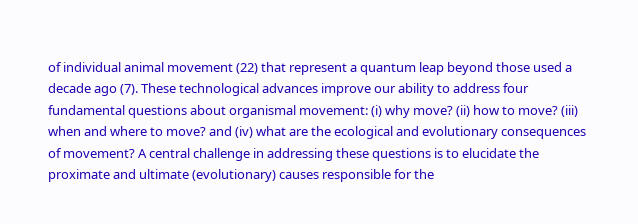of individual animal movement (22) that represent a quantum leap beyond those used a decade ago (7). These technological advances improve our ability to address four fundamental questions about organismal movement: (i) why move? (ii) how to move? (iii) when and where to move? and (iv) what are the ecological and evolutionary consequences of movement? A central challenge in addressing these questions is to elucidate the proximate and ultimate (evolutionary) causes responsible for the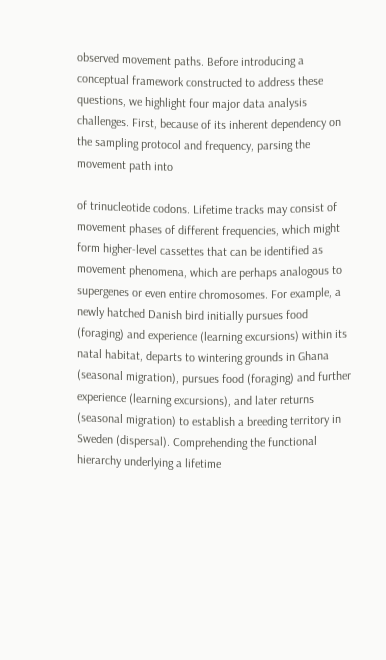observed movement paths. Before introducing a conceptual framework constructed to address these questions, we highlight four major data analysis challenges. First, because of its inherent dependency on the sampling protocol and frequency, parsing the movement path into

of trinucleotide codons. Lifetime tracks may consist of movement phases of different frequencies, which might form higher-level cassettes that can be identified as movement phenomena, which are perhaps analogous to supergenes or even entire chromosomes. For example, a newly hatched Danish bird initially pursues food (foraging) and experience (learning excursions) within its natal habitat, departs to wintering grounds in Ghana (seasonal migration), pursues food (foraging) and further experience (learning excursions), and later returns (seasonal migration) to establish a breeding territory in Sweden (dispersal). Comprehending the functional hierarchy underlying a lifetime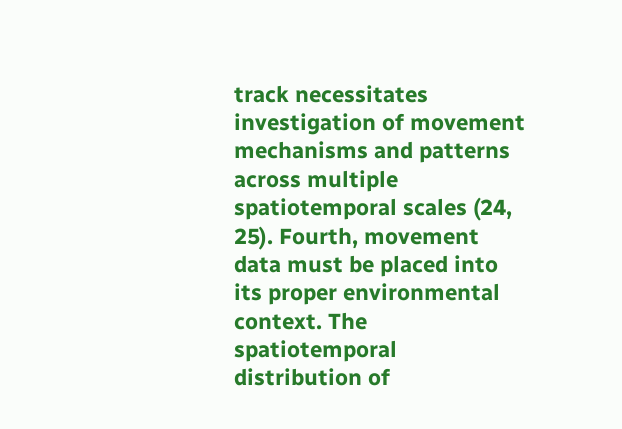track necessitates investigation of movement mechanisms and patterns across multiple spatiotemporal scales (24, 25). Fourth, movement data must be placed into its proper environmental context. The spatiotemporal distribution of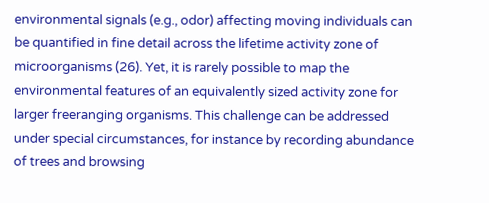environmental signals (e.g., odor) affecting moving individuals can be quantified in fine detail across the lifetime activity zone of microorganisms (26). Yet, it is rarely possible to map the environmental features of an equivalently sized activity zone for larger freeranging organisms. This challenge can be addressed under special circumstances, for instance by recording abundance of trees and browsing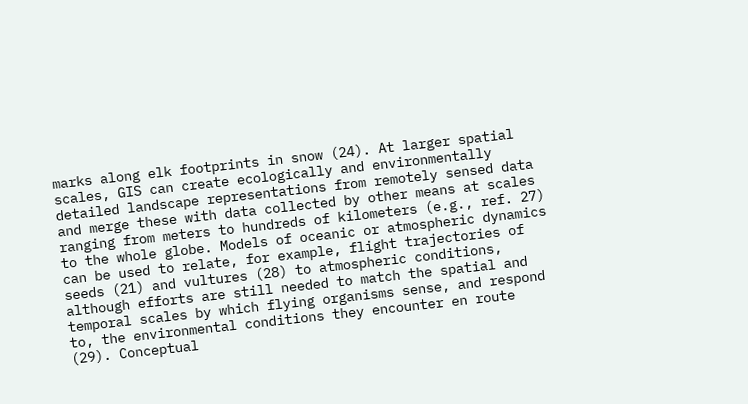marks along elk footprints in snow (24). At larger spatial scales, GIS can create ecologically and environmentally detailed landscape representations from remotely sensed data and merge these with data collected by other means at scales ranging from meters to hundreds of kilometers (e.g., ref. 27) to the whole globe. Models of oceanic or atmospheric dynamics can be used to relate, for example, flight trajectories of seeds (21) and vultures (28) to atmospheric conditions, although efforts are still needed to match the spatial and temporal scales by which flying organisms sense, and respond to, the environmental conditions they encounter en route (29). Conceptual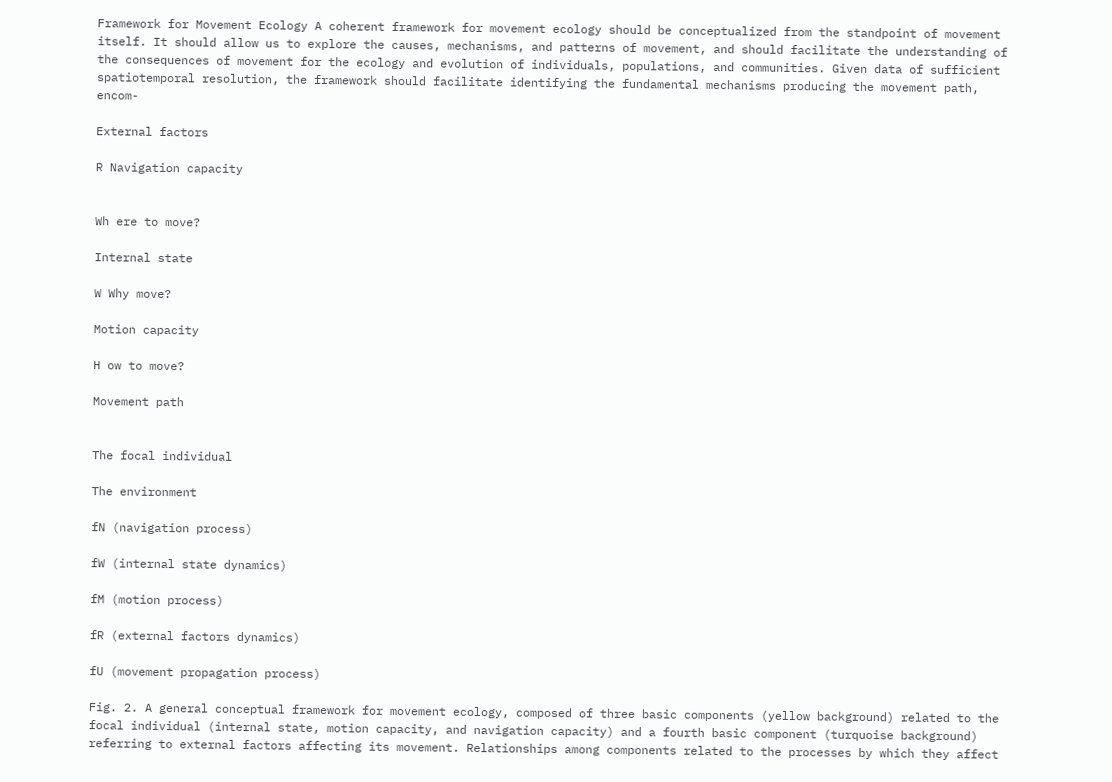Framework for Movement Ecology A coherent framework for movement ecology should be conceptualized from the standpoint of movement itself. It should allow us to explore the causes, mechanisms, and patterns of movement, and should facilitate the understanding of the consequences of movement for the ecology and evolution of individuals, populations, and communities. Given data of sufficient spatiotemporal resolution, the framework should facilitate identifying the fundamental mechanisms producing the movement path, encom-

External factors

R Navigation capacity


Wh ere to move?

Internal state

W Why move?

Motion capacity

H ow to move?

Movement path


The focal individual

The environment

fN (navigation process)

fW (internal state dynamics)

fM (motion process)

fR (external factors dynamics)

fU (movement propagation process)

Fig. 2. A general conceptual framework for movement ecology, composed of three basic components (yellow background) related to the focal individual (internal state, motion capacity, and navigation capacity) and a fourth basic component (turquoise background) referring to external factors affecting its movement. Relationships among components related to the processes by which they affect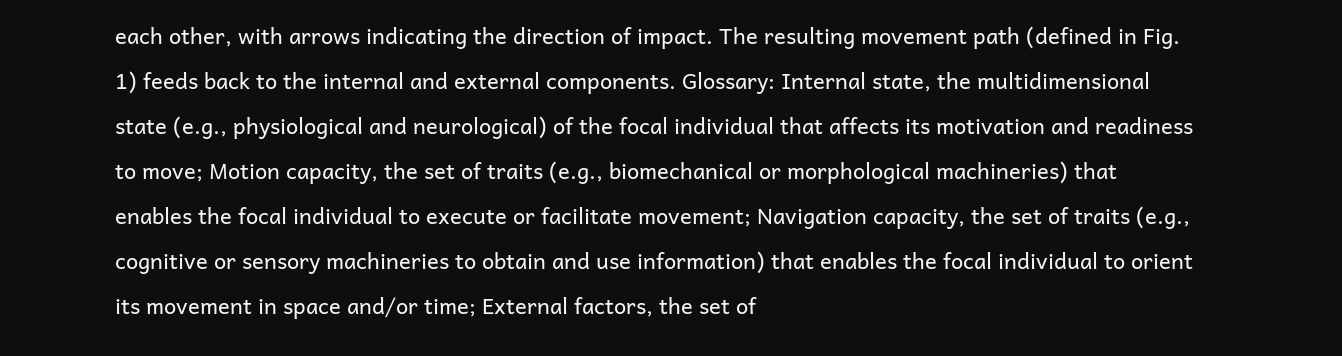each other, with arrows indicating the direction of impact. The resulting movement path (defined in Fig. 1) feeds back to the internal and external components. Glossary: Internal state, the multidimensional state (e.g., physiological and neurological) of the focal individual that affects its motivation and readiness to move; Motion capacity, the set of traits (e.g., biomechanical or morphological machineries) that enables the focal individual to execute or facilitate movement; Navigation capacity, the set of traits (e.g., cognitive or sensory machineries to obtain and use information) that enables the focal individual to orient its movement in space and/or time; External factors, the set of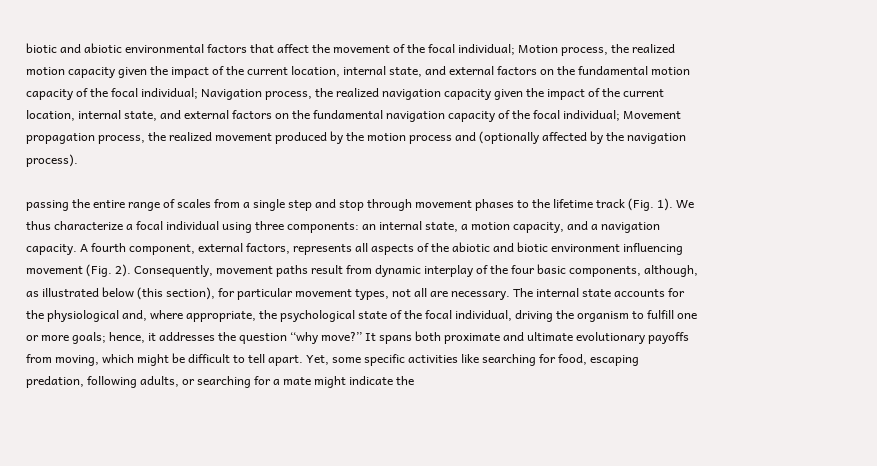biotic and abiotic environmental factors that affect the movement of the focal individual; Motion process, the realized motion capacity given the impact of the current location, internal state, and external factors on the fundamental motion capacity of the focal individual; Navigation process, the realized navigation capacity given the impact of the current location, internal state, and external factors on the fundamental navigation capacity of the focal individual; Movement propagation process, the realized movement produced by the motion process and (optionally affected by the navigation process).

passing the entire range of scales from a single step and stop through movement phases to the lifetime track (Fig. 1). We thus characterize a focal individual using three components: an internal state, a motion capacity, and a navigation capacity. A fourth component, external factors, represents all aspects of the abiotic and biotic environment influencing movement (Fig. 2). Consequently, movement paths result from dynamic interplay of the four basic components, although, as illustrated below (this section), for particular movement types, not all are necessary. The internal state accounts for the physiological and, where appropriate, the psychological state of the focal individual, driving the organism to fulfill one or more goals; hence, it addresses the question ‘‘why move?’’ It spans both proximate and ultimate evolutionary payoffs from moving, which might be difficult to tell apart. Yet, some specific activities like searching for food, escaping predation, following adults, or searching for a mate might indicate the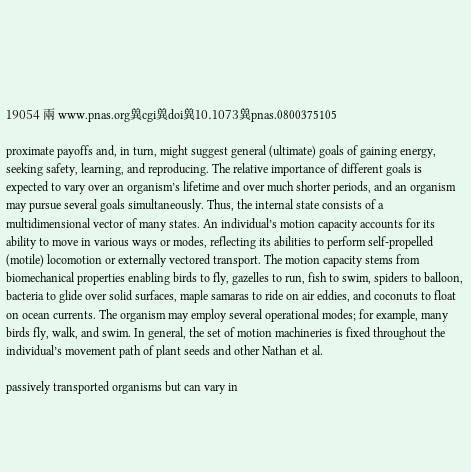19054 兩 www.pnas.org兾cgi兾doi兾10.1073兾pnas.0800375105

proximate payoffs and, in turn, might suggest general (ultimate) goals of gaining energy, seeking safety, learning, and reproducing. The relative importance of different goals is expected to vary over an organism’s lifetime and over much shorter periods, and an organism may pursue several goals simultaneously. Thus, the internal state consists of a multidimensional vector of many states. An individual’s motion capacity accounts for its ability to move in various ways or modes, reflecting its abilities to perform self-propelled (motile) locomotion or externally vectored transport. The motion capacity stems from biomechanical properties enabling birds to fly, gazelles to run, fish to swim, spiders to balloon, bacteria to glide over solid surfaces, maple samaras to ride on air eddies, and coconuts to float on ocean currents. The organism may employ several operational modes; for example, many birds fly, walk, and swim. In general, the set of motion machineries is fixed throughout the individual’s movement path of plant seeds and other Nathan et al.

passively transported organisms but can vary in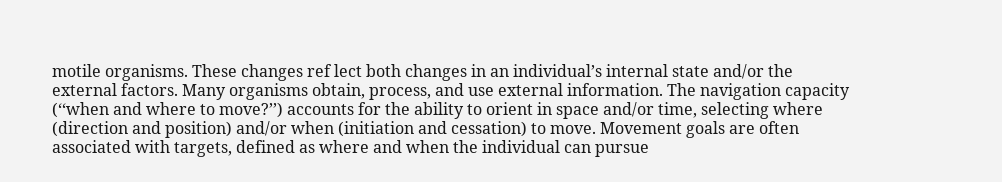motile organisms. These changes ref lect both changes in an individual’s internal state and/or the external factors. Many organisms obtain, process, and use external information. The navigation capacity (‘‘when and where to move?’’) accounts for the ability to orient in space and/or time, selecting where (direction and position) and/or when (initiation and cessation) to move. Movement goals are often associated with targets, defined as where and when the individual can pursue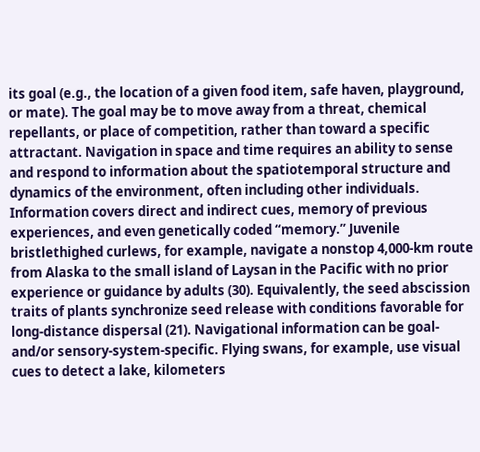its goal (e.g., the location of a given food item, safe haven, playground, or mate). The goal may be to move away from a threat, chemical repellants, or place of competition, rather than toward a specific attractant. Navigation in space and time requires an ability to sense and respond to information about the spatiotemporal structure and dynamics of the environment, often including other individuals. Information covers direct and indirect cues, memory of previous experiences, and even genetically coded ‘‘memory.’’ Juvenile bristlethighed curlews, for example, navigate a nonstop 4,000-km route from Alaska to the small island of Laysan in the Pacific with no prior experience or guidance by adults (30). Equivalently, the seed abscission traits of plants synchronize seed release with conditions favorable for long-distance dispersal (21). Navigational information can be goal- and/or sensory-system-specific. Flying swans, for example, use visual cues to detect a lake, kilometers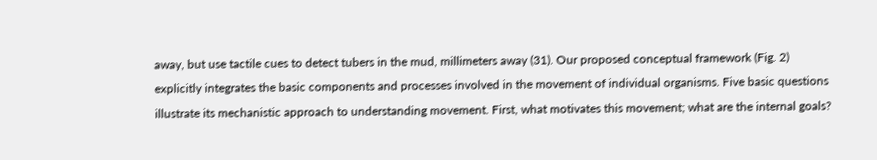away, but use tactile cues to detect tubers in the mud, millimeters away (31). Our proposed conceptual framework (Fig. 2) explicitly integrates the basic components and processes involved in the movement of individual organisms. Five basic questions illustrate its mechanistic approach to understanding movement. First, what motivates this movement; what are the internal goals?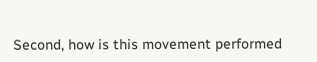Second, how is this movement performed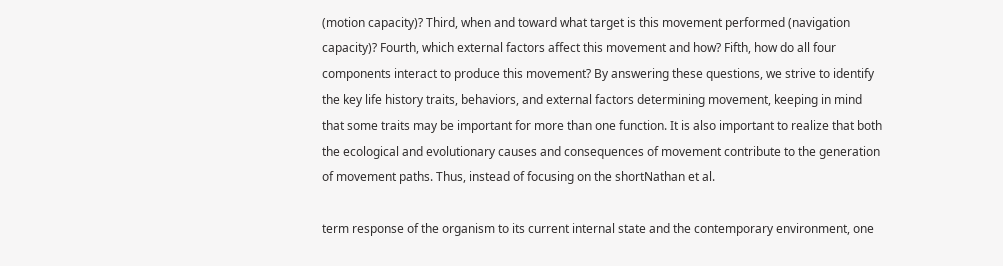(motion capacity)? Third, when and toward what target is this movement performed (navigation capacity)? Fourth, which external factors affect this movement and how? Fifth, how do all four components interact to produce this movement? By answering these questions, we strive to identify the key life history traits, behaviors, and external factors determining movement, keeping in mind that some traits may be important for more than one function. It is also important to realize that both the ecological and evolutionary causes and consequences of movement contribute to the generation of movement paths. Thus, instead of focusing on the shortNathan et al.

term response of the organism to its current internal state and the contemporary environment, one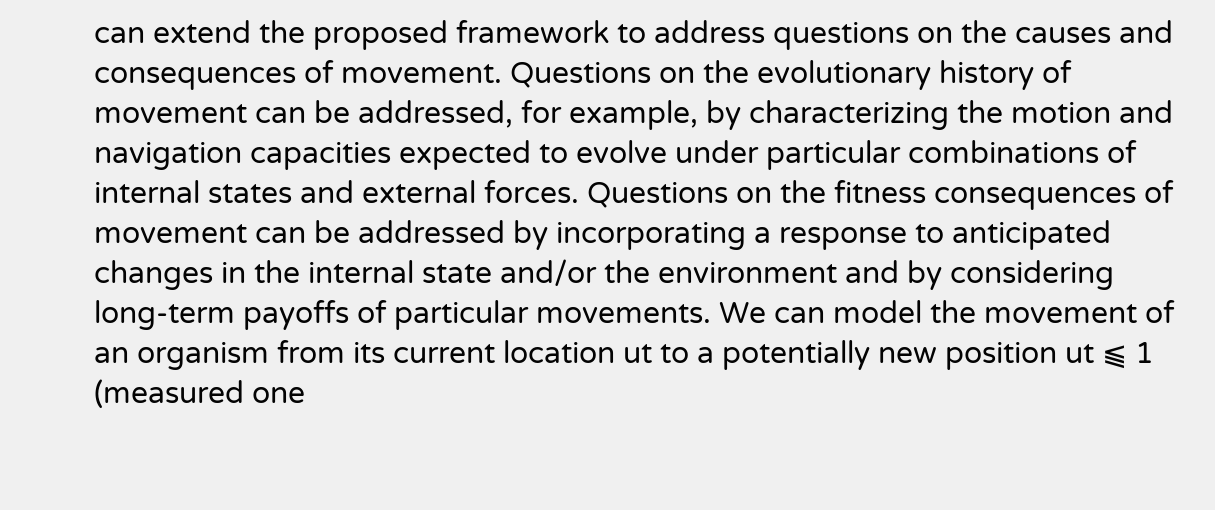can extend the proposed framework to address questions on the causes and consequences of movement. Questions on the evolutionary history of movement can be addressed, for example, by characterizing the motion and navigation capacities expected to evolve under particular combinations of internal states and external forces. Questions on the fitness consequences of movement can be addressed by incorporating a response to anticipated changes in the internal state and/or the environment and by considering long-term payoffs of particular movements. We can model the movement of an organism from its current location ut to a potentially new position ut ⫹ 1 (measured one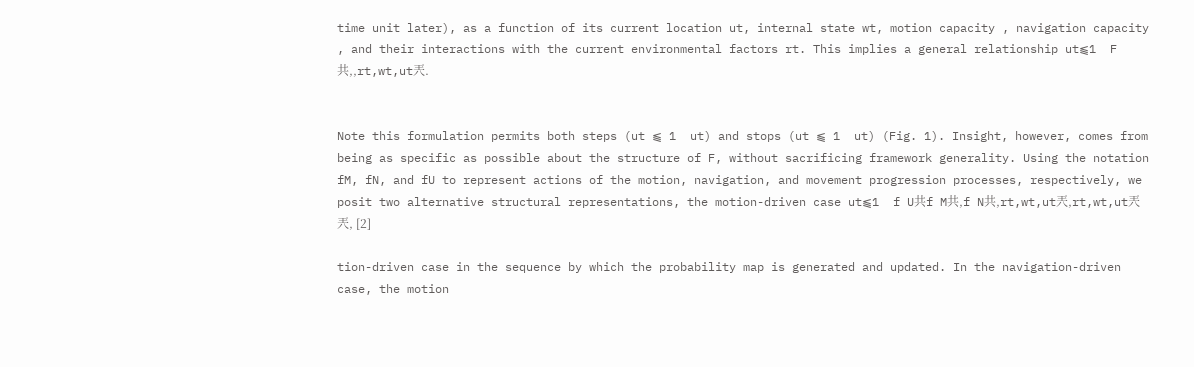time unit later), as a function of its current location ut, internal state wt, motion capacity , navigation capacity , and their interactions with the current environmental factors rt. This implies a general relationship ut⫹1  F共,,rt,wt,ut兲.


Note this formulation permits both steps (ut ⫹ 1  ut) and stops (ut ⫹ 1  ut) (Fig. 1). Insight, however, comes from being as specific as possible about the structure of F, without sacrificing framework generality. Using the notation fM, fN, and fU to represent actions of the motion, navigation, and movement progression processes, respectively, we posit two alternative structural representations, the motion-driven case ut⫹1  f U共f M共,f N共,rt,wt,ut兲,rt,wt,ut兲兲, [2]

tion-driven case in the sequence by which the probability map is generated and updated. In the navigation-driven case, the motion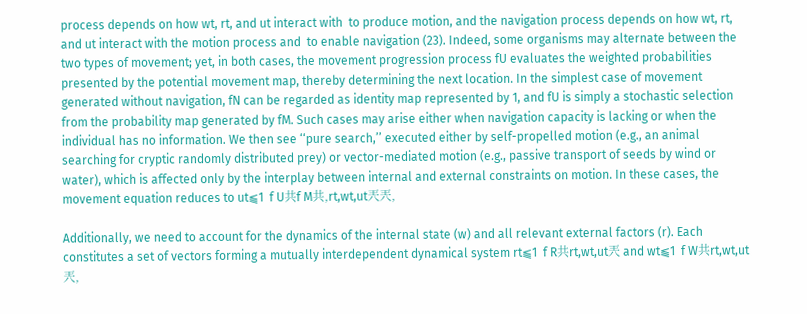process depends on how wt, rt, and ut interact with  to produce motion, and the navigation process depends on how wt, rt, and ut interact with the motion process and  to enable navigation (23). Indeed, some organisms may alternate between the two types of movement; yet, in both cases, the movement progression process fU evaluates the weighted probabilities presented by the potential movement map, thereby determining the next location. In the simplest case of movement generated without navigation, fN can be regarded as identity map represented by 1, and fU is simply a stochastic selection from the probability map generated by fM. Such cases may arise either when navigation capacity is lacking or when the individual has no information. We then see ‘‘pure search,’’ executed either by self-propelled motion (e.g., an animal searching for cryptic randomly distributed prey) or vector-mediated motion (e.g., passive transport of seeds by wind or water), which is affected only by the interplay between internal and external constraints on motion. In these cases, the movement equation reduces to ut⫹1  f U共f M共,rt,wt,ut兲兲,

Additionally, we need to account for the dynamics of the internal state (w) and all relevant external factors (r). Each constitutes a set of vectors forming a mutually interdependent dynamical system rt⫹1  f R共rt,wt,ut兲 and wt⫹1  f W共rt,wt,ut兲,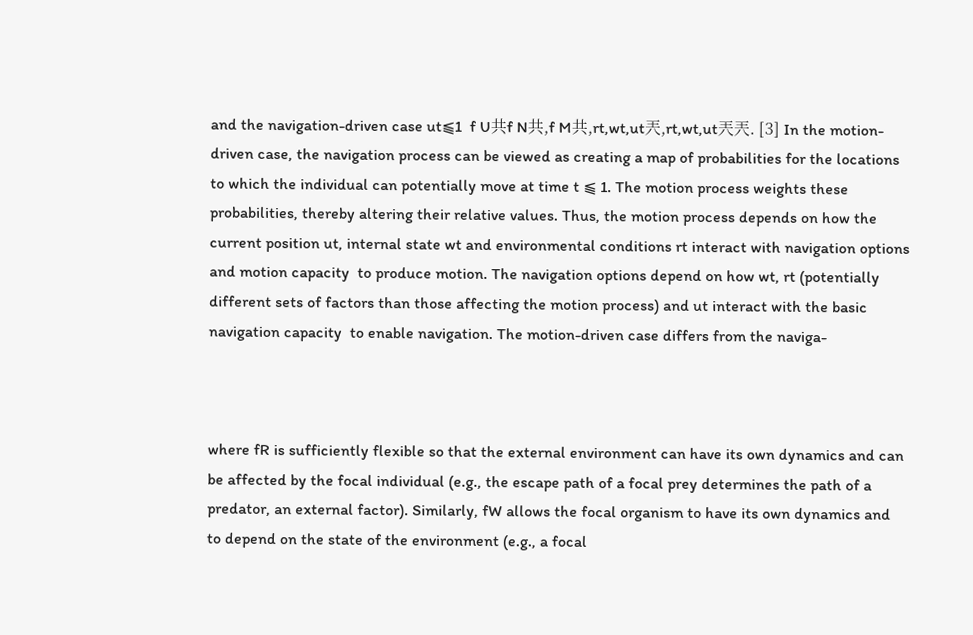and the navigation-driven case ut⫹1  f U共f N共,f M共,rt,wt,ut兲,rt,wt,ut兲兲. [3] In the motion-driven case, the navigation process can be viewed as creating a map of probabilities for the locations to which the individual can potentially move at time t ⫹ 1. The motion process weights these probabilities, thereby altering their relative values. Thus, the motion process depends on how the current position ut, internal state wt and environmental conditions rt interact with navigation options and motion capacity  to produce motion. The navigation options depend on how wt, rt (potentially different sets of factors than those affecting the motion process) and ut interact with the basic navigation capacity  to enable navigation. The motion-driven case differs from the naviga-



where fR is sufficiently flexible so that the external environment can have its own dynamics and can be affected by the focal individual (e.g., the escape path of a focal prey determines the path of a predator, an external factor). Similarly, fW allows the focal organism to have its own dynamics and to depend on the state of the environment (e.g., a focal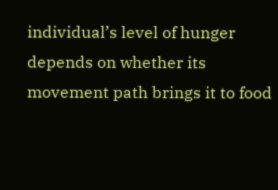individual’s level of hunger depends on whether its movement path brings it to food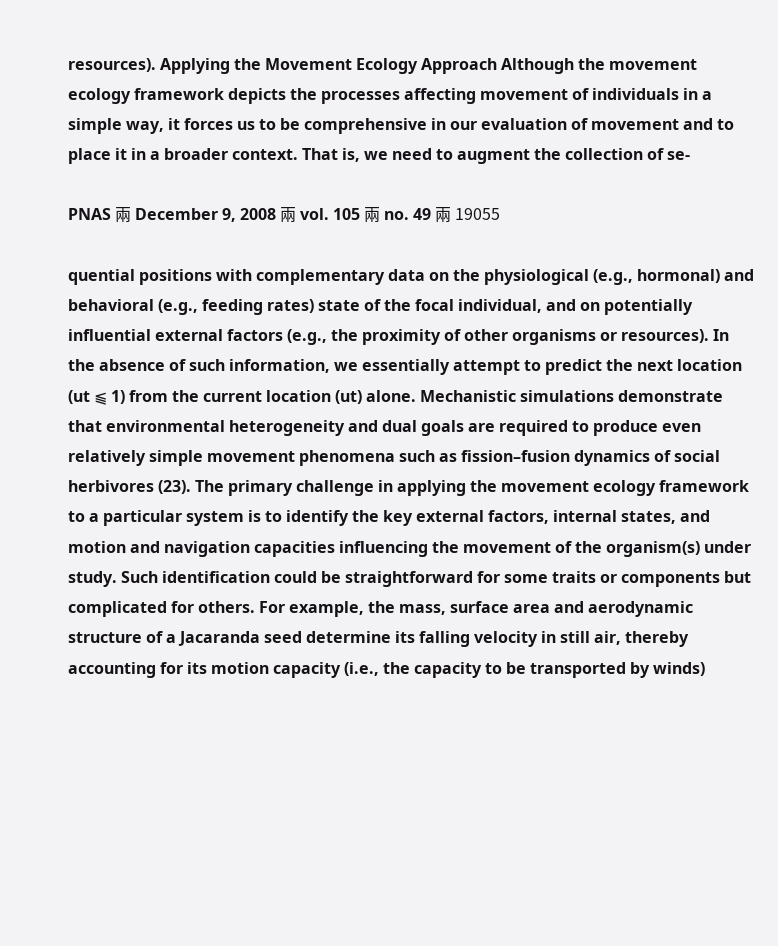resources). Applying the Movement Ecology Approach Although the movement ecology framework depicts the processes affecting movement of individuals in a simple way, it forces us to be comprehensive in our evaluation of movement and to place it in a broader context. That is, we need to augment the collection of se-

PNAS 兩 December 9, 2008 兩 vol. 105 兩 no. 49 兩 19055

quential positions with complementary data on the physiological (e.g., hormonal) and behavioral (e.g., feeding rates) state of the focal individual, and on potentially influential external factors (e.g., the proximity of other organisms or resources). In the absence of such information, we essentially attempt to predict the next location (ut ⫹ 1) from the current location (ut) alone. Mechanistic simulations demonstrate that environmental heterogeneity and dual goals are required to produce even relatively simple movement phenomena such as fission–fusion dynamics of social herbivores (23). The primary challenge in applying the movement ecology framework to a particular system is to identify the key external factors, internal states, and motion and navigation capacities influencing the movement of the organism(s) under study. Such identification could be straightforward for some traits or components but complicated for others. For example, the mass, surface area and aerodynamic structure of a Jacaranda seed determine its falling velocity in still air, thereby accounting for its motion capacity (i.e., the capacity to be transported by winds)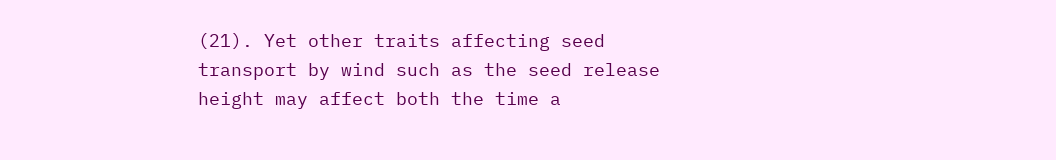(21). Yet other traits affecting seed transport by wind such as the seed release height may affect both the time a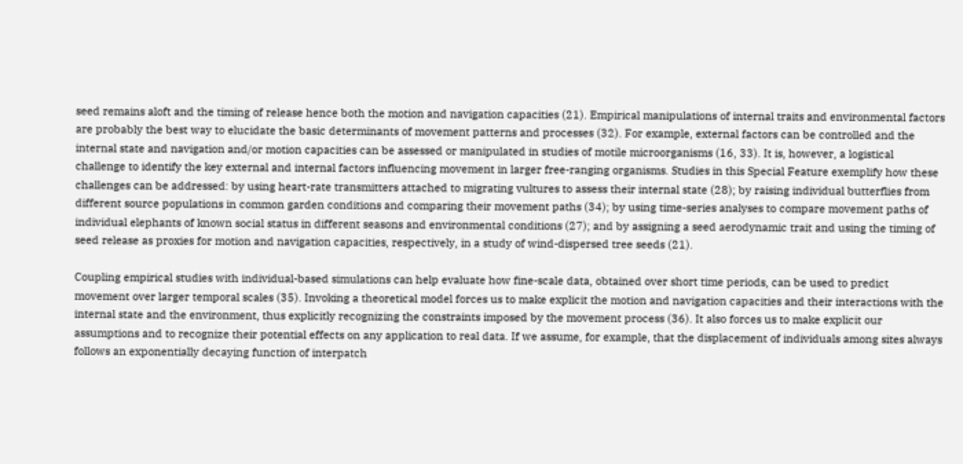seed remains aloft and the timing of release hence both the motion and navigation capacities (21). Empirical manipulations of internal traits and environmental factors are probably the best way to elucidate the basic determinants of movement patterns and processes (32). For example, external factors can be controlled and the internal state and navigation and/or motion capacities can be assessed or manipulated in studies of motile microorganisms (16, 33). It is, however, a logistical challenge to identify the key external and internal factors influencing movement in larger free-ranging organisms. Studies in this Special Feature exemplify how these challenges can be addressed: by using heart-rate transmitters attached to migrating vultures to assess their internal state (28); by raising individual butterflies from different source populations in common garden conditions and comparing their movement paths (34); by using time-series analyses to compare movement paths of individual elephants of known social status in different seasons and environmental conditions (27); and by assigning a seed aerodynamic trait and using the timing of seed release as proxies for motion and navigation capacities, respectively, in a study of wind-dispersed tree seeds (21).

Coupling empirical studies with individual-based simulations can help evaluate how fine-scale data, obtained over short time periods, can be used to predict movement over larger temporal scales (35). Invoking a theoretical model forces us to make explicit the motion and navigation capacities and their interactions with the internal state and the environment, thus explicitly recognizing the constraints imposed by the movement process (36). It also forces us to make explicit our assumptions and to recognize their potential effects on any application to real data. If we assume, for example, that the displacement of individuals among sites always follows an exponentially decaying function of interpatch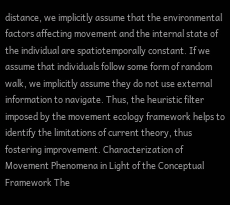distance, we implicitly assume that the environmental factors affecting movement and the internal state of the individual are spatiotemporally constant. If we assume that individuals follow some form of random walk, we implicitly assume they do not use external information to navigate. Thus, the heuristic filter imposed by the movement ecology framework helps to identify the limitations of current theory, thus fostering improvement. Characterization of Movement Phenomena in Light of the Conceptual Framework The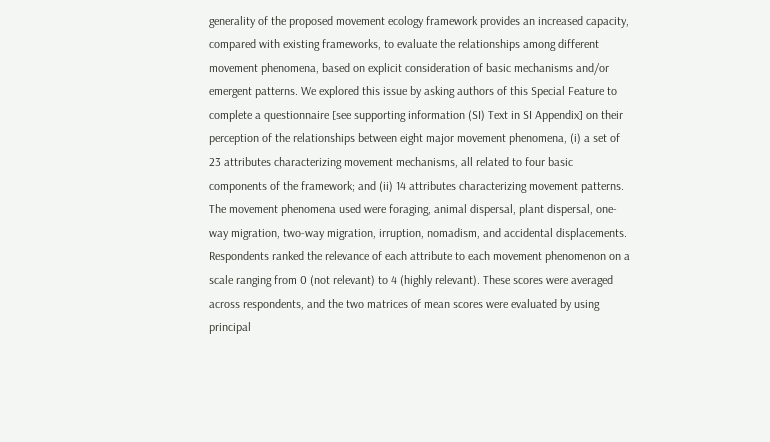generality of the proposed movement ecology framework provides an increased capacity, compared with existing frameworks, to evaluate the relationships among different movement phenomena, based on explicit consideration of basic mechanisms and/or emergent patterns. We explored this issue by asking authors of this Special Feature to complete a questionnaire [see supporting information (SI) Text in SI Appendix] on their perception of the relationships between eight major movement phenomena, (i) a set of 23 attributes characterizing movement mechanisms, all related to four basic components of the framework; and (ii) 14 attributes characterizing movement patterns. The movement phenomena used were foraging, animal dispersal, plant dispersal, one-way migration, two-way migration, irruption, nomadism, and accidental displacements. Respondents ranked the relevance of each attribute to each movement phenomenon on a scale ranging from 0 (not relevant) to 4 (highly relevant). These scores were averaged across respondents, and the two matrices of mean scores were evaluated by using principal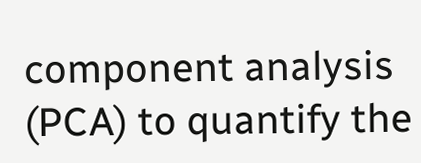component analysis (PCA) to quantify the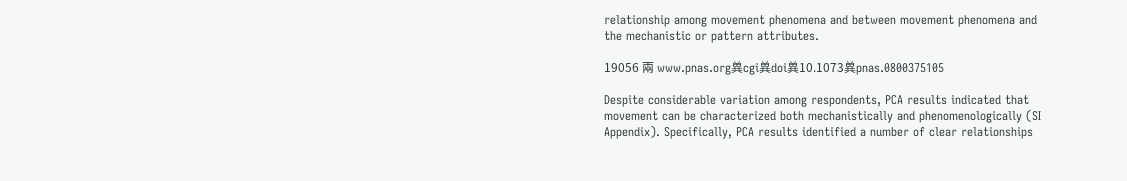relationship among movement phenomena and between movement phenomena and the mechanistic or pattern attributes.

19056 兩 www.pnas.org兾cgi兾doi兾10.1073兾pnas.0800375105

Despite considerable variation among respondents, PCA results indicated that movement can be characterized both mechanistically and phenomenologically (SI Appendix). Specifically, PCA results identified a number of clear relationships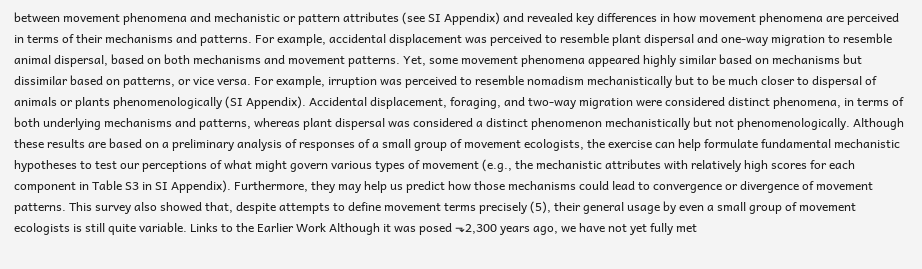between movement phenomena and mechanistic or pattern attributes (see SI Appendix) and revealed key differences in how movement phenomena are perceived in terms of their mechanisms and patterns. For example, accidental displacement was perceived to resemble plant dispersal and one-way migration to resemble animal dispersal, based on both mechanisms and movement patterns. Yet, some movement phenomena appeared highly similar based on mechanisms but dissimilar based on patterns, or vice versa. For example, irruption was perceived to resemble nomadism mechanistically but to be much closer to dispersal of animals or plants phenomenologically (SI Appendix). Accidental displacement, foraging, and two-way migration were considered distinct phenomena, in terms of both underlying mechanisms and patterns, whereas plant dispersal was considered a distinct phenomenon mechanistically but not phenomenologically. Although these results are based on a preliminary analysis of responses of a small group of movement ecologists, the exercise can help formulate fundamental mechanistic hypotheses to test our perceptions of what might govern various types of movement (e.g., the mechanistic attributes with relatively high scores for each component in Table S3 in SI Appendix). Furthermore, they may help us predict how those mechanisms could lead to convergence or divergence of movement patterns. This survey also showed that, despite attempts to define movement terms precisely (5), their general usage by even a small group of movement ecologists is still quite variable. Links to the Earlier Work Although it was posed ⬎2,300 years ago, we have not yet fully met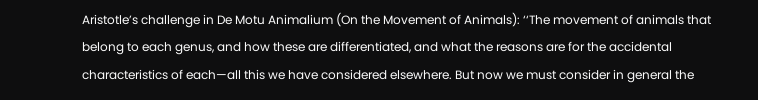Aristotle’s challenge in De Motu Animalium (On the Movement of Animals): ‘‘The movement of animals that belong to each genus, and how these are differentiated, and what the reasons are for the accidental characteristics of each—all this we have considered elsewhere. But now we must consider in general the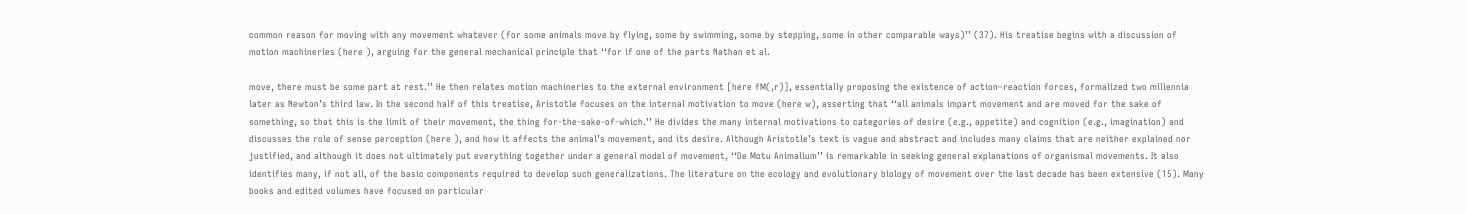common reason for moving with any movement whatever (for some animals move by flying, some by swimming, some by stepping, some in other comparable ways)’’ (37). His treatise begins with a discussion of motion machineries (here ), arguing for the general mechanical principle that ‘‘for if one of the parts Nathan et al.

move, there must be some part at rest.’’ He then relates motion machineries to the external environment [here fM(,r)], essentially proposing the existence of action–reaction forces, formalized two millennia later as Newton’s third law. In the second half of this treatise, Aristotle focuses on the internal motivation to move (here w), asserting that ‘‘all animals impart movement and are moved for the sake of something, so that this is the limit of their movement, the thing for-the-sake-of-which.’’ He divides the many internal motivations to categories of desire (e.g., appetite) and cognition (e.g., imagination) and discusses the role of sense perception (here ), and how it affects the animal’s movement, and its desire. Although Aristotle’s text is vague and abstract and includes many claims that are neither explained nor justified, and although it does not ultimately put everything together under a general model of movement, ‘‘De Motu Animalium’’ is remarkable in seeking general explanations of organismal movements. It also identifies many, if not all, of the basic components required to develop such generalizations. The literature on the ecology and evolutionary biology of movement over the last decade has been extensive (15). Many books and edited volumes have focused on particular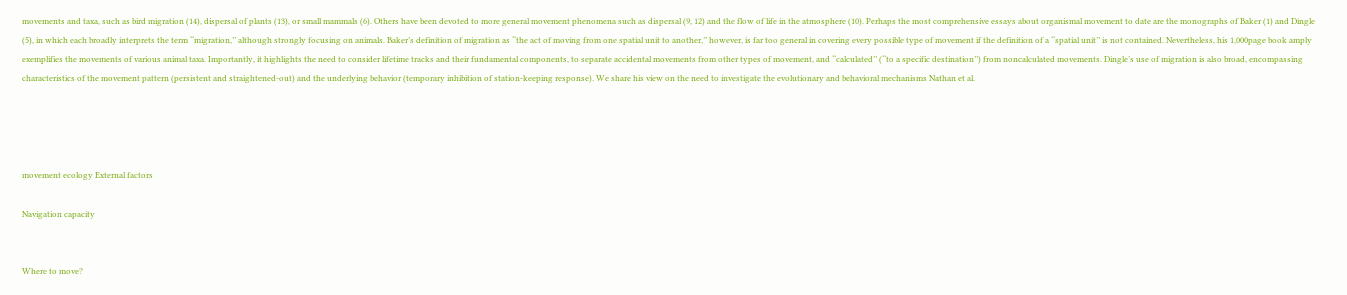movements and taxa, such as bird migration (14), dispersal of plants (13), or small mammals (6). Others have been devoted to more general movement phenomena such as dispersal (9, 12) and the flow of life in the atmosphere (10). Perhaps the most comprehensive essays about organismal movement to date are the monographs of Baker (1) and Dingle (5), in which each broadly interprets the term ‘‘migration,’’ although strongly focusing on animals. Baker’s definition of migration as ‘‘the act of moving from one spatial unit to another,’’ however, is far too general in covering every possible type of movement if the definition of a ‘‘spatial unit’’ is not contained. Nevertheless, his 1,000page book amply exemplifies the movements of various animal taxa. Importantly, it highlights the need to consider lifetime tracks and their fundamental components, to separate accidental movements from other types of movement, and ‘‘calculated’’ (‘‘to a specific destination’’) from noncalculated movements. Dingle’s use of migration is also broad, encompassing characteristics of the movement pattern (persistent and straightened-out) and the underlying behavior (temporary inhibition of station-keeping response). We share his view on the need to investigate the evolutionary and behavioral mechanisms Nathan et al.




movement ecology External factors

Navigation capacity


Where to move?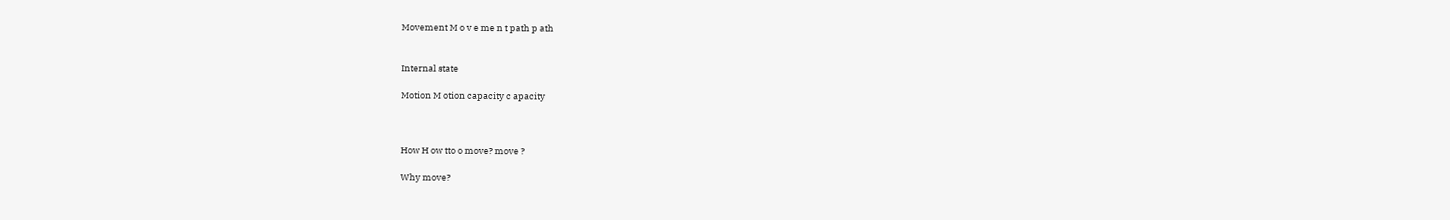Movement M o v e me n t path p ath


Internal state

Motion M otion capacity c apacity



How H ow tto o move? move ?

Why move?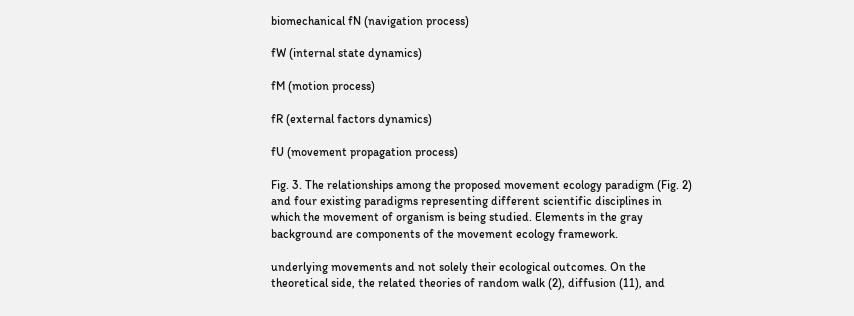biomechanical fN (navigation process)

fW (internal state dynamics)

fM (motion process)

fR (external factors dynamics)

fU (movement propagation process)

Fig. 3. The relationships among the proposed movement ecology paradigm (Fig. 2) and four existing paradigms representing different scientific disciplines in which the movement of organism is being studied. Elements in the gray background are components of the movement ecology framework.

underlying movements and not solely their ecological outcomes. On the theoretical side, the related theories of random walk (2), diffusion (11), and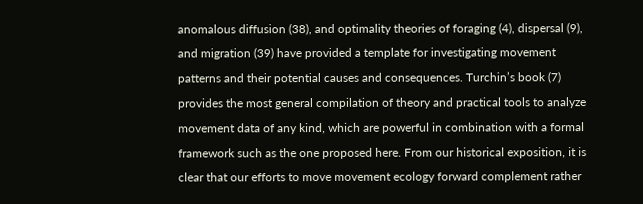anomalous diffusion (38), and optimality theories of foraging (4), dispersal (9), and migration (39) have provided a template for investigating movement patterns and their potential causes and consequences. Turchin’s book (7) provides the most general compilation of theory and practical tools to analyze movement data of any kind, which are powerful in combination with a formal framework such as the one proposed here. From our historical exposition, it is clear that our efforts to move movement ecology forward complement rather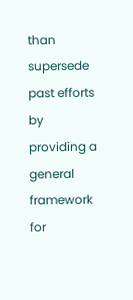than supersede past efforts by providing a general framework for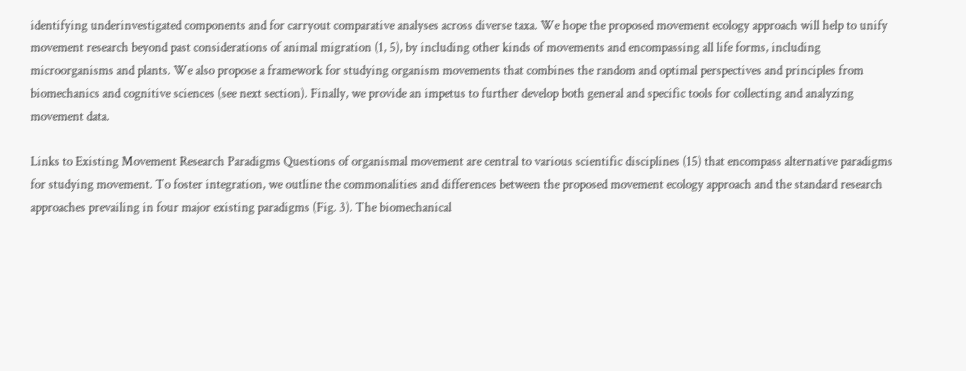identifying underinvestigated components and for carryout comparative analyses across diverse taxa. We hope the proposed movement ecology approach will help to unify movement research beyond past considerations of animal migration (1, 5), by including other kinds of movements and encompassing all life forms, including microorganisms and plants. We also propose a framework for studying organism movements that combines the random and optimal perspectives and principles from biomechanics and cognitive sciences (see next section). Finally, we provide an impetus to further develop both general and specific tools for collecting and analyzing movement data.

Links to Existing Movement Research Paradigms Questions of organismal movement are central to various scientific disciplines (15) that encompass alternative paradigms for studying movement. To foster integration, we outline the commonalities and differences between the proposed movement ecology approach and the standard research approaches prevailing in four major existing paradigms (Fig. 3). The biomechanical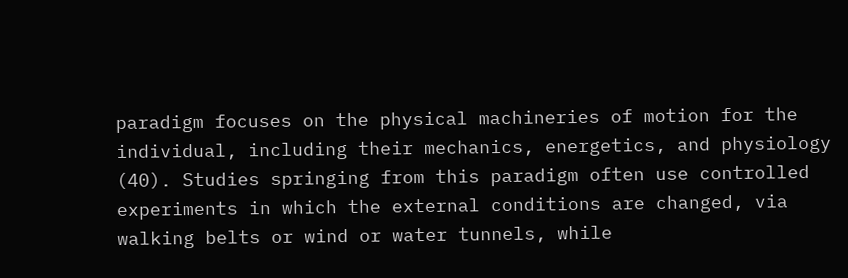paradigm focuses on the physical machineries of motion for the individual, including their mechanics, energetics, and physiology (40). Studies springing from this paradigm often use controlled experiments in which the external conditions are changed, via walking belts or wind or water tunnels, while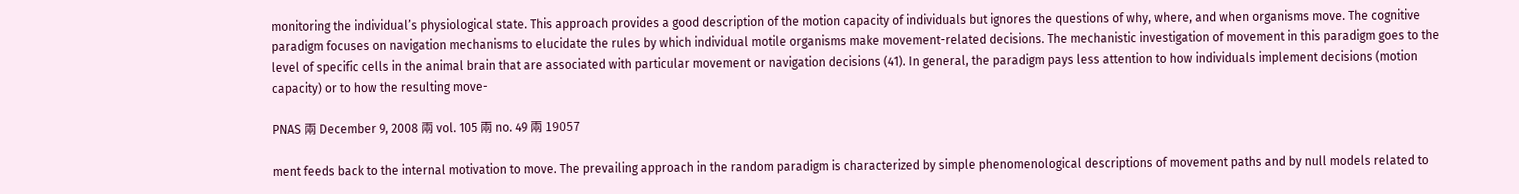monitoring the individual’s physiological state. This approach provides a good description of the motion capacity of individuals but ignores the questions of why, where, and when organisms move. The cognitive paradigm focuses on navigation mechanisms to elucidate the rules by which individual motile organisms make movement-related decisions. The mechanistic investigation of movement in this paradigm goes to the level of specific cells in the animal brain that are associated with particular movement or navigation decisions (41). In general, the paradigm pays less attention to how individuals implement decisions (motion capacity) or to how the resulting move-

PNAS 兩 December 9, 2008 兩 vol. 105 兩 no. 49 兩 19057

ment feeds back to the internal motivation to move. The prevailing approach in the random paradigm is characterized by simple phenomenological descriptions of movement paths and by null models related to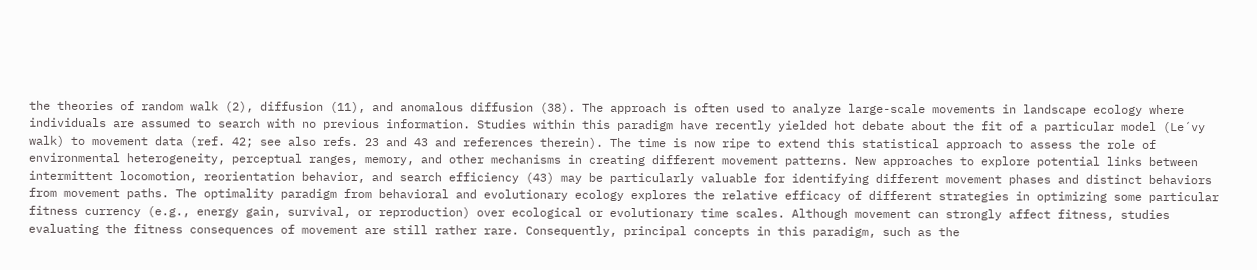the theories of random walk (2), diffusion (11), and anomalous diffusion (38). The approach is often used to analyze large-scale movements in landscape ecology where individuals are assumed to search with no previous information. Studies within this paradigm have recently yielded hot debate about the fit of a particular model (Le´vy walk) to movement data (ref. 42; see also refs. 23 and 43 and references therein). The time is now ripe to extend this statistical approach to assess the role of environmental heterogeneity, perceptual ranges, memory, and other mechanisms in creating different movement patterns. New approaches to explore potential links between intermittent locomotion, reorientation behavior, and search efficiency (43) may be particularly valuable for identifying different movement phases and distinct behaviors from movement paths. The optimality paradigm from behavioral and evolutionary ecology explores the relative efficacy of different strategies in optimizing some particular fitness currency (e.g., energy gain, survival, or reproduction) over ecological or evolutionary time scales. Although movement can strongly affect fitness, studies evaluating the fitness consequences of movement are still rather rare. Consequently, principal concepts in this paradigm, such as the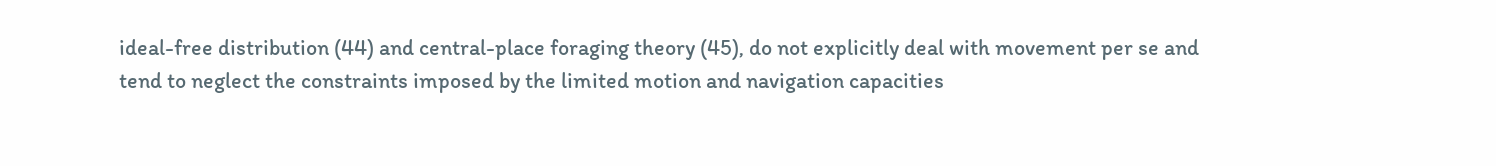ideal-free distribution (44) and central-place foraging theory (45), do not explicitly deal with movement per se and tend to neglect the constraints imposed by the limited motion and navigation capacities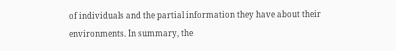of individuals and the partial information they have about their environments. In summary, the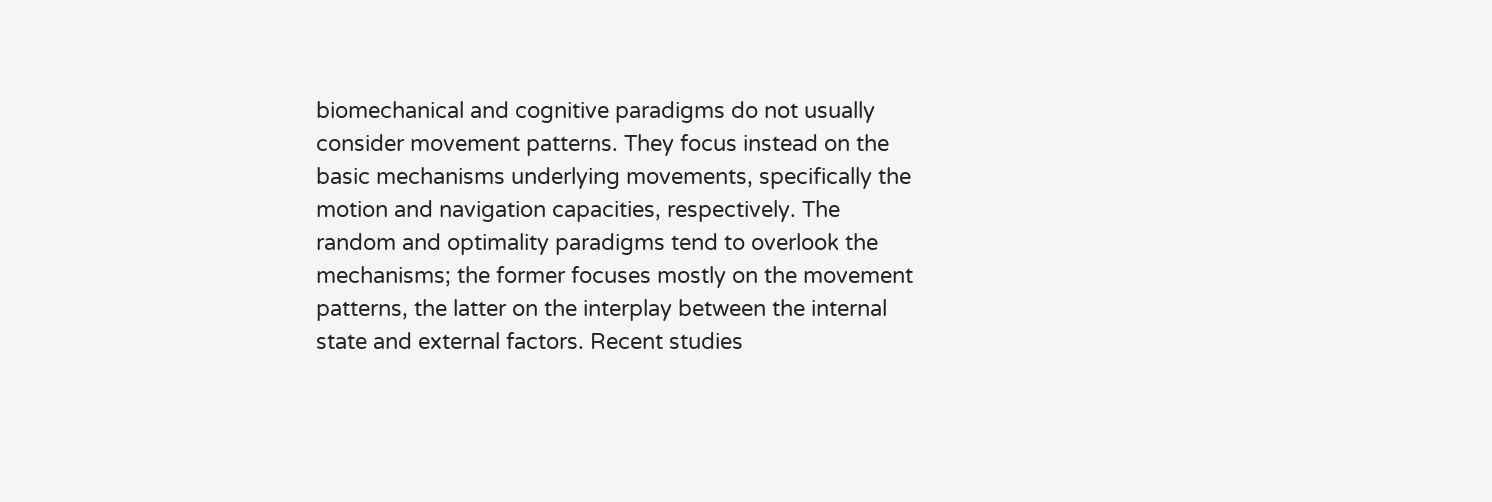biomechanical and cognitive paradigms do not usually consider movement patterns. They focus instead on the basic mechanisms underlying movements, specifically the motion and navigation capacities, respectively. The random and optimality paradigms tend to overlook the mechanisms; the former focuses mostly on the movement patterns, the latter on the interplay between the internal state and external factors. Recent studies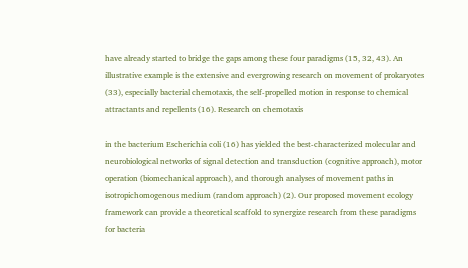have already started to bridge the gaps among these four paradigms (15, 32, 43). An illustrative example is the extensive and evergrowing research on movement of prokaryotes (33), especially bacterial chemotaxis, the self-propelled motion in response to chemical attractants and repellents (16). Research on chemotaxis

in the bacterium Escherichia coli (16) has yielded the best-characterized molecular and neurobiological networks of signal detection and transduction (cognitive approach), motor operation (biomechanical approach), and thorough analyses of movement paths in isotropichomogenous medium (random approach) (2). Our proposed movement ecology framework can provide a theoretical scaffold to synergize research from these paradigms for bacteria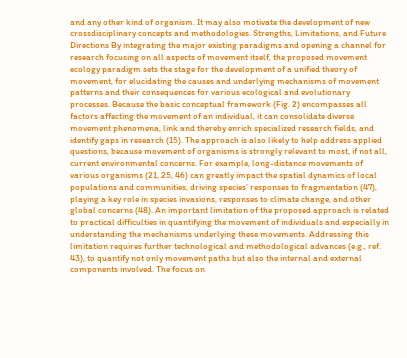and any other kind of organism. It may also motivate the development of new crossdisciplinary concepts and methodologies. Strengths, Limitations, and Future Directions By integrating the major existing paradigms and opening a channel for research focusing on all aspects of movement itself, the proposed movement ecology paradigm sets the stage for the development of a unified theory of movement, for elucidating the causes and underlying mechanisms of movement patterns and their consequences for various ecological and evolutionary processes. Because the basic conceptual framework (Fig. 2) encompasses all factors affecting the movement of an individual, it can consolidate diverse movement phenomena, link and thereby enrich specialized research fields, and identify gaps in research (15). The approach is also likely to help address applied questions, because movement of organisms is strongly relevant to most, if not all, current environmental concerns. For example, long-distance movements of various organisms (21, 25, 46) can greatly impact the spatial dynamics of local populations and communities, driving species’ responses to fragmentation (47), playing a key role in species invasions, responses to climate change, and other global concerns (48). An important limitation of the proposed approach is related to practical difficulties in quantifying the movement of individuals and especially in understanding the mechanisms underlying these movements. Addressing this limitation requires further technological and methodological advances (e.g., ref. 43), to quantify not only movement paths but also the internal and external components involved. The focus on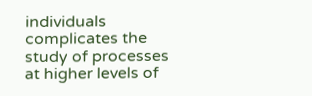individuals complicates the study of processes at higher levels of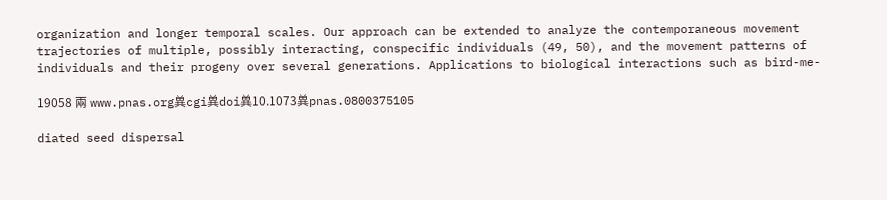organization and longer temporal scales. Our approach can be extended to analyze the contemporaneous movement trajectories of multiple, possibly interacting, conspecific individuals (49, 50), and the movement patterns of individuals and their progeny over several generations. Applications to biological interactions such as bird-me-

19058 兩 www.pnas.org兾cgi兾doi兾10.1073兾pnas.0800375105

diated seed dispersal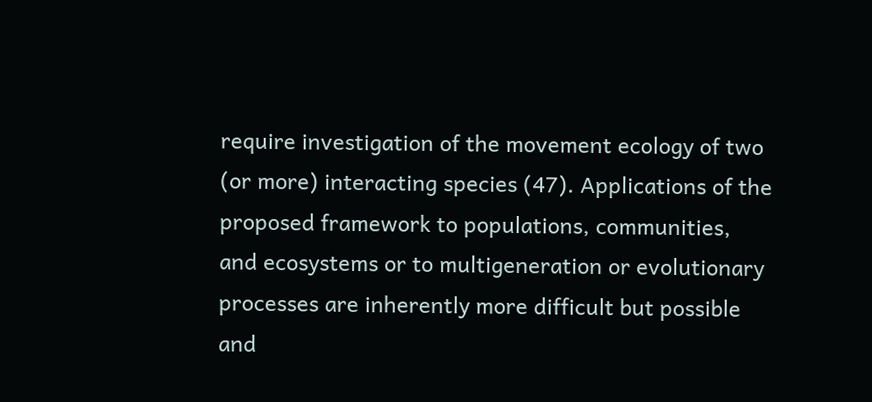require investigation of the movement ecology of two (or more) interacting species (47). Applications of the proposed framework to populations, communities, and ecosystems or to multigeneration or evolutionary processes are inherently more difficult but possible and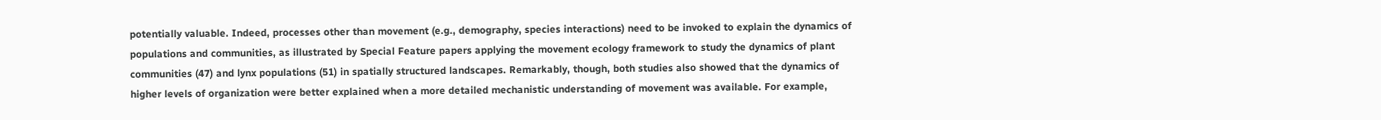potentially valuable. Indeed, processes other than movement (e.g., demography, species interactions) need to be invoked to explain the dynamics of populations and communities, as illustrated by Special Feature papers applying the movement ecology framework to study the dynamics of plant communities (47) and lynx populations (51) in spatially structured landscapes. Remarkably, though, both studies also showed that the dynamics of higher levels of organization were better explained when a more detailed mechanistic understanding of movement was available. For example,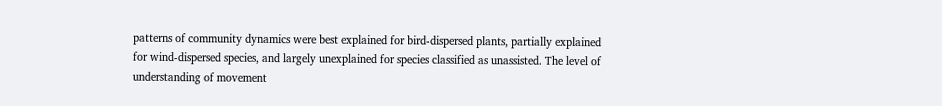patterns of community dynamics were best explained for bird-dispersed plants, partially explained for wind-dispersed species, and largely unexplained for species classified as unassisted. The level of understanding of movement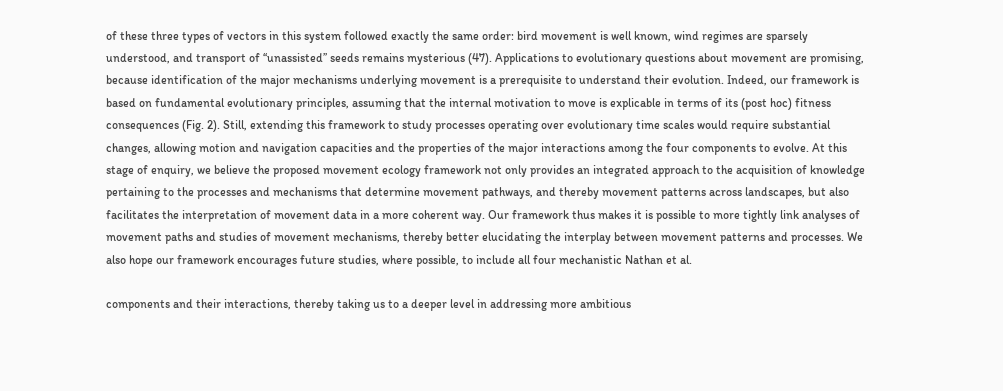of these three types of vectors in this system followed exactly the same order: bird movement is well known, wind regimes are sparsely understood, and transport of ‘‘unassisted’’ seeds remains mysterious (47). Applications to evolutionary questions about movement are promising, because identification of the major mechanisms underlying movement is a prerequisite to understand their evolution. Indeed, our framework is based on fundamental evolutionary principles, assuming that the internal motivation to move is explicable in terms of its (post hoc) fitness consequences (Fig. 2). Still, extending this framework to study processes operating over evolutionary time scales would require substantial changes, allowing motion and navigation capacities and the properties of the major interactions among the four components to evolve. At this stage of enquiry, we believe the proposed movement ecology framework not only provides an integrated approach to the acquisition of knowledge pertaining to the processes and mechanisms that determine movement pathways, and thereby movement patterns across landscapes, but also facilitates the interpretation of movement data in a more coherent way. Our framework thus makes it is possible to more tightly link analyses of movement paths and studies of movement mechanisms, thereby better elucidating the interplay between movement patterns and processes. We also hope our framework encourages future studies, where possible, to include all four mechanistic Nathan et al.

components and their interactions, thereby taking us to a deeper level in addressing more ambitious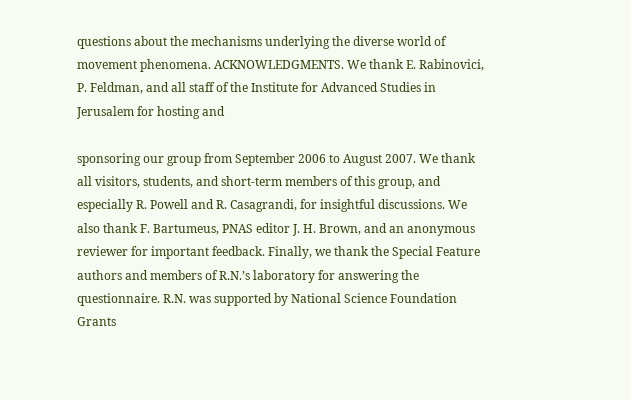questions about the mechanisms underlying the diverse world of movement phenomena. ACKNOWLEDGMENTS. We thank E. Rabinovici, P. Feldman, and all staff of the Institute for Advanced Studies in Jerusalem for hosting and

sponsoring our group from September 2006 to August 2007. We thank all visitors, students, and short-term members of this group, and especially R. Powell and R. Casagrandi, for insightful discussions. We also thank F. Bartumeus, PNAS editor J. H. Brown, and an anonymous reviewer for important feedback. Finally, we thank the Special Feature authors and members of R.N.’s laboratory for answering the questionnaire. R.N. was supported by National Science Foundation Grants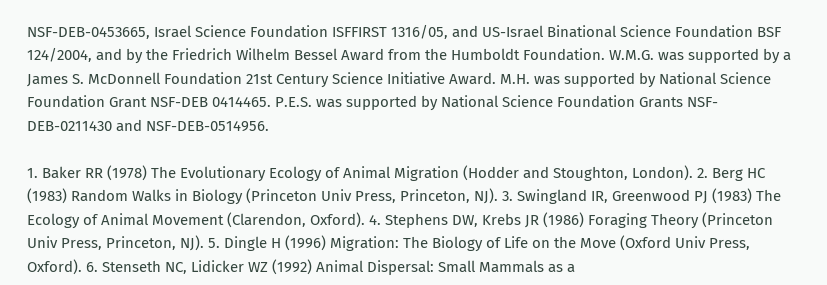NSF-DEB-0453665, Israel Science Foundation ISFFIRST 1316/05, and US-Israel Binational Science Foundation BSF 124/2004, and by the Friedrich Wilhelm Bessel Award from the Humboldt Foundation. W.M.G. was supported by a James S. McDonnell Foundation 21st Century Science Initiative Award. M.H. was supported by National Science Foundation Grant NSF-DEB 0414465. P.E.S. was supported by National Science Foundation Grants NSF-DEB-0211430 and NSF-DEB-0514956.

1. Baker RR (1978) The Evolutionary Ecology of Animal Migration (Hodder and Stoughton, London). 2. Berg HC (1983) Random Walks in Biology (Princeton Univ Press, Princeton, NJ). 3. Swingland IR, Greenwood PJ (1983) The Ecology of Animal Movement (Clarendon, Oxford). 4. Stephens DW, Krebs JR (1986) Foraging Theory (Princeton Univ Press, Princeton, NJ). 5. Dingle H (1996) Migration: The Biology of Life on the Move (Oxford Univ Press, Oxford). 6. Stenseth NC, Lidicker WZ (1992) Animal Dispersal: Small Mammals as a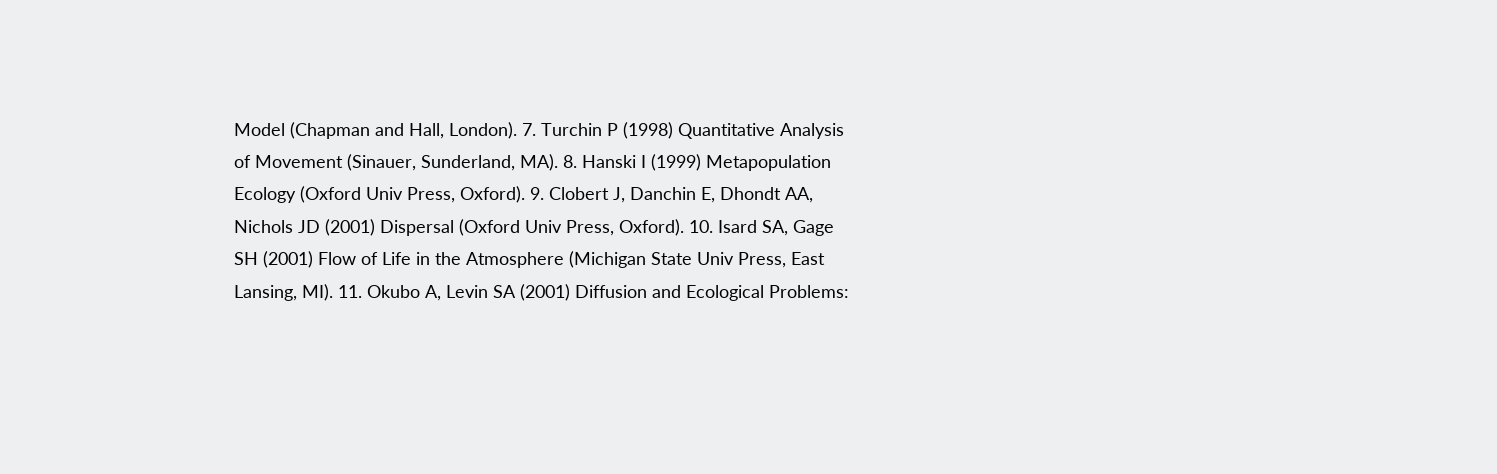Model (Chapman and Hall, London). 7. Turchin P (1998) Quantitative Analysis of Movement (Sinauer, Sunderland, MA). 8. Hanski I (1999) Metapopulation Ecology (Oxford Univ Press, Oxford). 9. Clobert J, Danchin E, Dhondt AA, Nichols JD (2001) Dispersal (Oxford Univ Press, Oxford). 10. Isard SA, Gage SH (2001) Flow of Life in the Atmosphere (Michigan State Univ Press, East Lansing, MI). 11. Okubo A, Levin SA (2001) Diffusion and Ecological Problems: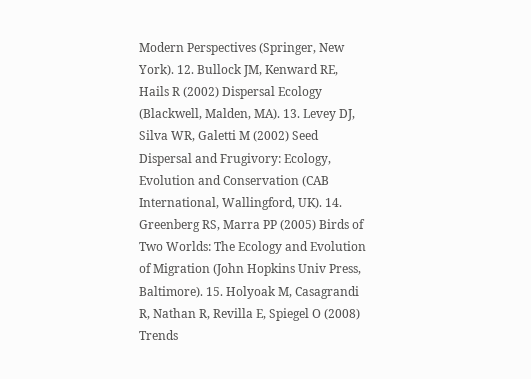Modern Perspectives (Springer, New York). 12. Bullock JM, Kenward RE, Hails R (2002) Dispersal Ecology (Blackwell, Malden, MA). 13. Levey DJ, Silva WR, Galetti M (2002) Seed Dispersal and Frugivory: Ecology, Evolution and Conservation (CAB International, Wallingford, UK). 14. Greenberg RS, Marra PP (2005) Birds of Two Worlds: The Ecology and Evolution of Migration (John Hopkins Univ Press, Baltimore). 15. Holyoak M, Casagrandi R, Nathan R, Revilla E, Spiegel O (2008) Trends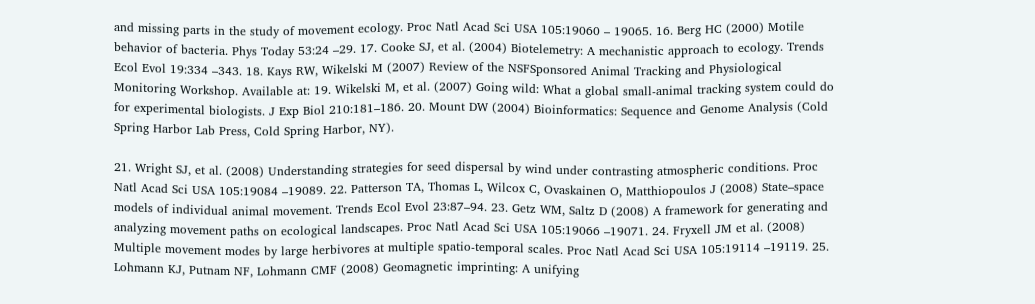and missing parts in the study of movement ecology. Proc Natl Acad Sci USA 105:19060 – 19065. 16. Berg HC (2000) Motile behavior of bacteria. Phys Today 53:24 –29. 17. Cooke SJ, et al. (2004) Biotelemetry: A mechanistic approach to ecology. Trends Ecol Evol 19:334 –343. 18. Kays RW, Wikelski M (2007) Review of the NSFSponsored Animal Tracking and Physiological Monitoring Workshop. Available at: 19. Wikelski M, et al. (2007) Going wild: What a global small-animal tracking system could do for experimental biologists. J Exp Biol 210:181–186. 20. Mount DW (2004) Bioinformatics: Sequence and Genome Analysis (Cold Spring Harbor Lab Press, Cold Spring Harbor, NY).

21. Wright SJ, et al. (2008) Understanding strategies for seed dispersal by wind under contrasting atmospheric conditions. Proc Natl Acad Sci USA 105:19084 –19089. 22. Patterson TA, Thomas L, Wilcox C, Ovaskainen O, Matthiopoulos J (2008) State–space models of individual animal movement. Trends Ecol Evol 23:87–94. 23. Getz WM, Saltz D (2008) A framework for generating and analyzing movement paths on ecological landscapes. Proc Natl Acad Sci USA 105:19066 –19071. 24. Fryxell JM et al. (2008) Multiple movement modes by large herbivores at multiple spatio-temporal scales. Proc Natl Acad Sci USA 105:19114 –19119. 25. Lohmann KJ, Putnam NF, Lohmann CMF (2008) Geomagnetic imprinting: A unifying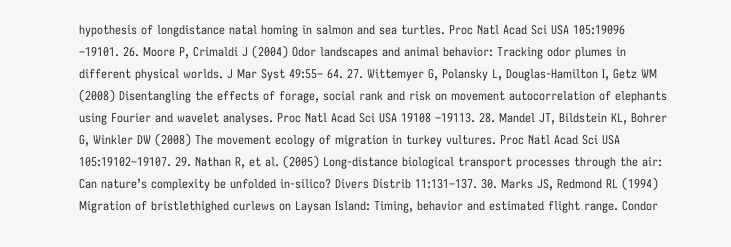hypothesis of longdistance natal homing in salmon and sea turtles. Proc Natl Acad Sci USA 105:19096 –19101. 26. Moore P, Crimaldi J (2004) Odor landscapes and animal behavior: Tracking odor plumes in different physical worlds. J Mar Syst 49:55– 64. 27. Wittemyer G, Polansky L, Douglas-Hamilton I, Getz WM (2008) Disentangling the effects of forage, social rank and risk on movement autocorrelation of elephants using Fourier and wavelet analyses. Proc Natl Acad Sci USA 19108 –19113. 28. Mandel JT, Bildstein KL, Bohrer G, Winkler DW (2008) The movement ecology of migration in turkey vultures. Proc Natl Acad Sci USA 105:19102–19107. 29. Nathan R, et al. (2005) Long-distance biological transport processes through the air: Can nature’s complexity be unfolded in-silico? Divers Distrib 11:131–137. 30. Marks JS, Redmond RL (1994) Migration of bristlethighed curlews on Laysan Island: Timing, behavior and estimated flight range. Condor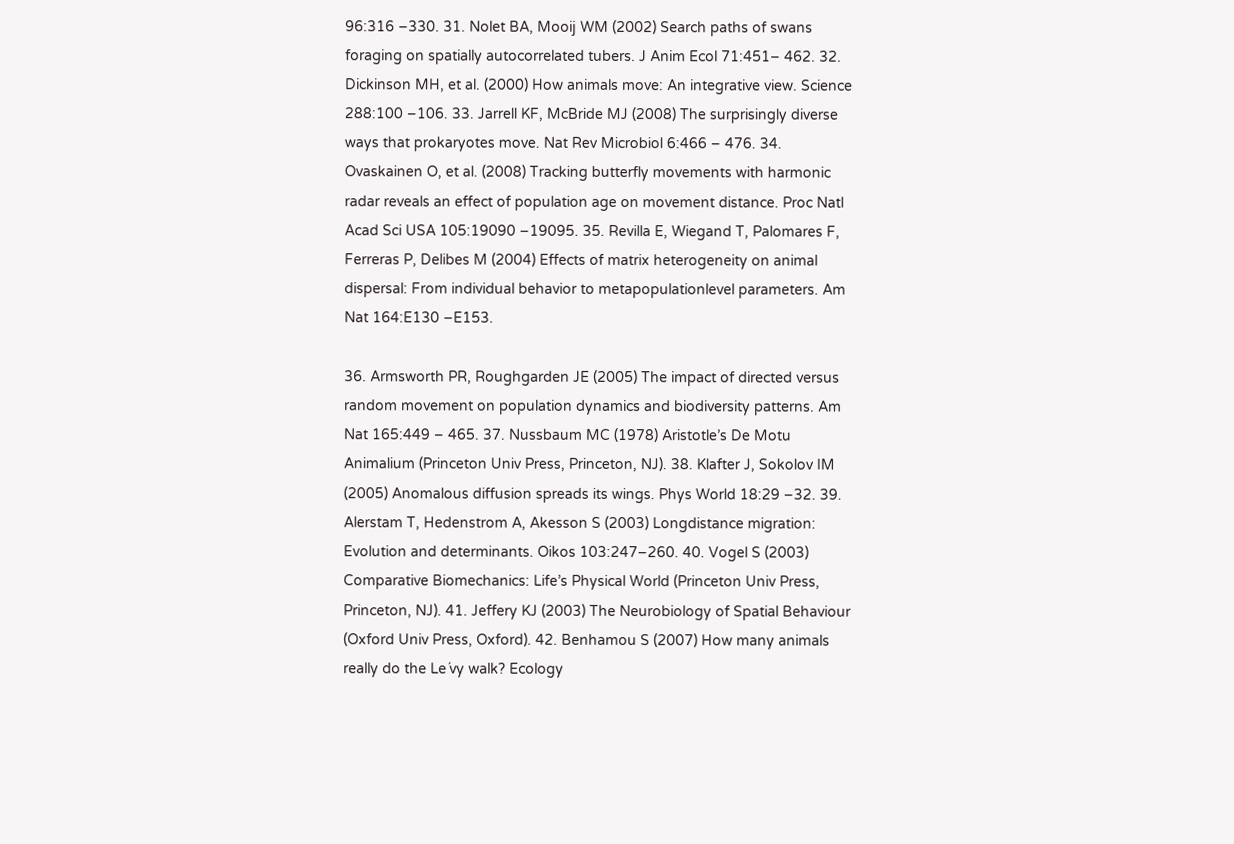96:316 –330. 31. Nolet BA, Mooij WM (2002) Search paths of swans foraging on spatially autocorrelated tubers. J Anim Ecol 71:451– 462. 32. Dickinson MH, et al. (2000) How animals move: An integrative view. Science 288:100 –106. 33. Jarrell KF, McBride MJ (2008) The surprisingly diverse ways that prokaryotes move. Nat Rev Microbiol 6:466 – 476. 34. Ovaskainen O, et al. (2008) Tracking butterfly movements with harmonic radar reveals an effect of population age on movement distance. Proc Natl Acad Sci USA 105:19090 –19095. 35. Revilla E, Wiegand T, Palomares F, Ferreras P, Delibes M (2004) Effects of matrix heterogeneity on animal dispersal: From individual behavior to metapopulationlevel parameters. Am Nat 164:E130 –E153.

36. Armsworth PR, Roughgarden JE (2005) The impact of directed versus random movement on population dynamics and biodiversity patterns. Am Nat 165:449 – 465. 37. Nussbaum MC (1978) Aristotle’s De Motu Animalium (Princeton Univ Press, Princeton, NJ). 38. Klafter J, Sokolov IM (2005) Anomalous diffusion spreads its wings. Phys World 18:29 –32. 39. Alerstam T, Hedenstrom A, Akesson S (2003) Longdistance migration: Evolution and determinants. Oikos 103:247–260. 40. Vogel S (2003) Comparative Biomechanics: Life’s Physical World (Princeton Univ Press, Princeton, NJ). 41. Jeffery KJ (2003) The Neurobiology of Spatial Behaviour (Oxford Univ Press, Oxford). 42. Benhamou S (2007) How many animals really do the Le´vy walk? Ecology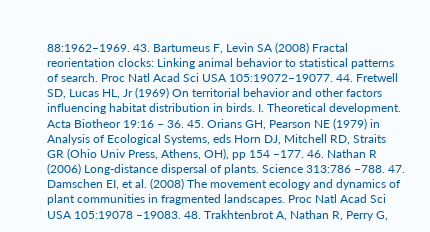88:1962–1969. 43. Bartumeus F, Levin SA (2008) Fractal reorientation clocks: Linking animal behavior to statistical patterns of search. Proc Natl Acad Sci USA 105:19072–19077. 44. Fretwell SD, Lucas HL, Jr (1969) On territorial behavior and other factors influencing habitat distribution in birds. I. Theoretical development. Acta Biotheor 19:16 – 36. 45. Orians GH, Pearson NE (1979) in Analysis of Ecological Systems, eds Horn DJ, Mitchell RD, Straits GR (Ohio Univ Press, Athens, OH), pp 154 –177. 46. Nathan R (2006) Long-distance dispersal of plants. Science 313:786 –788. 47. Damschen EI, et al. (2008) The movement ecology and dynamics of plant communities in fragmented landscapes. Proc Natl Acad Sci USA 105:19078 –19083. 48. Trakhtenbrot A, Nathan R, Perry G,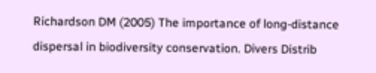Richardson DM (2005) The importance of long-distance dispersal in biodiversity conservation. Divers Distrib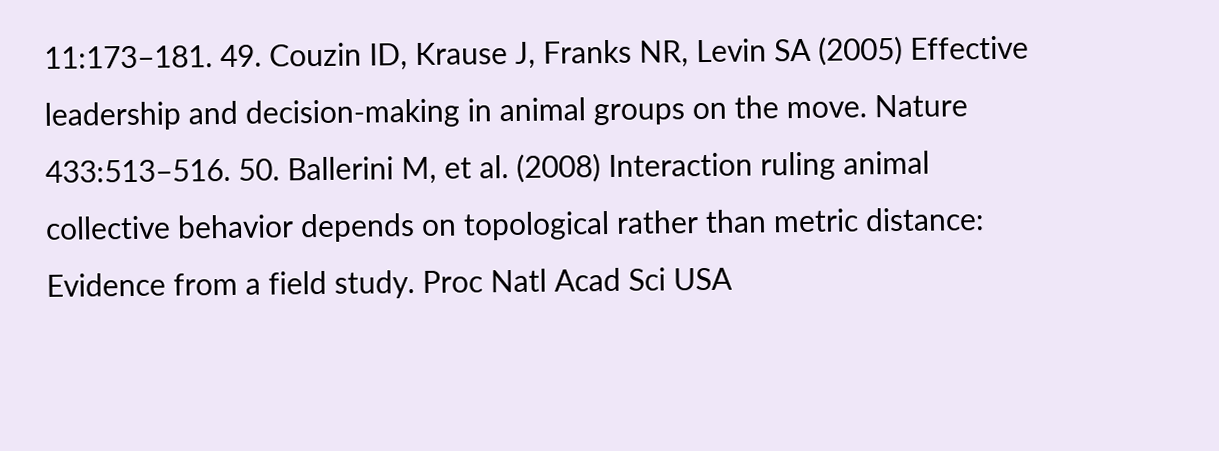11:173–181. 49. Couzin ID, Krause J, Franks NR, Levin SA (2005) Effective leadership and decision-making in animal groups on the move. Nature 433:513–516. 50. Ballerini M, et al. (2008) Interaction ruling animal collective behavior depends on topological rather than metric distance: Evidence from a field study. Proc Natl Acad Sci USA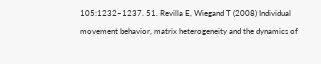105:1232–1237. 51. Revilla E, Wiegand T (2008) Individual movement behavior, matrix heterogeneity and the dynamics of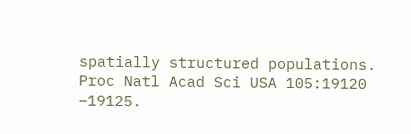spatially structured populations. Proc Natl Acad Sci USA 105:19120 –19125.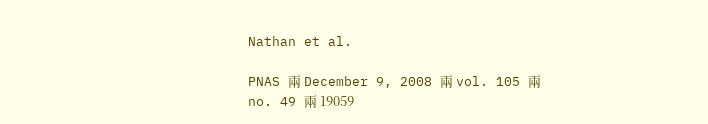Nathan et al.

PNAS 兩 December 9, 2008 兩 vol. 105 兩 no. 49 兩 19059